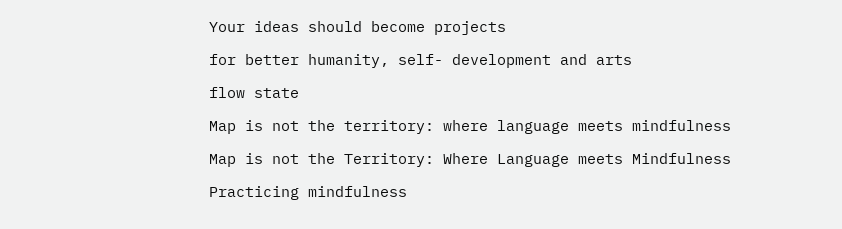Your ideas should become projects

for better humanity, self- development and arts

flow state

Map is not the territory: where language meets mindfulness

Map is not the Territory: Where Language meets Mindfulness

Practicing mindfulness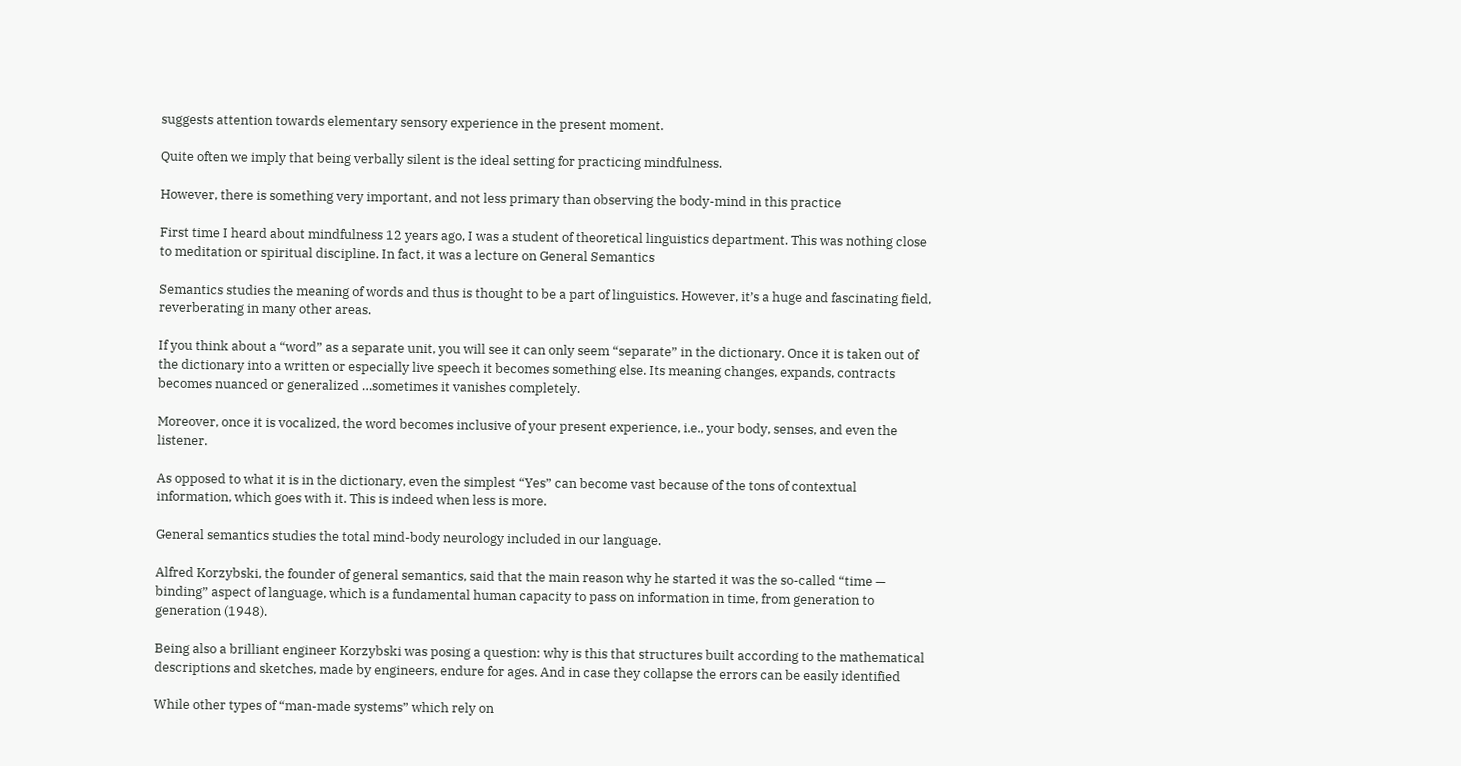suggests attention towards elementary sensory experience in the present moment.

Quite often we imply that being verbally silent is the ideal setting for practicing mindfulness.

However, there is something very important, and not less primary than observing the body-mind in this practice

First time I heard about mindfulness 12 years ago, I was a student of theoretical linguistics department. This was nothing close to meditation or spiritual discipline. In fact, it was a lecture on General Semantics

Semantics studies the meaning of words and thus is thought to be a part of linguistics. However, it’s a huge and fascinating field, reverberating in many other areas.

If you think about a “word” as a separate unit, you will see it can only seem “separate” in the dictionary. Once it is taken out of the dictionary into a written or especially live speech it becomes something else. Its meaning changes, expands, contracts becomes nuanced or generalized …sometimes it vanishes completely.

Moreover, once it is vocalized, the word becomes inclusive of your present experience, i.e., your body, senses, and even the listener.

As opposed to what it is in the dictionary, even the simplest “Yes” can become vast because of the tons of contextual information, which goes with it. This is indeed when less is more.

General semantics studies the total mind-body neurology included in our language.

Alfred Korzybski, the founder of general semantics, said that the main reason why he started it was the so-called “time — binding” aspect of language, which is a fundamental human capacity to pass on information in time, from generation to generation (1948).

Being also a brilliant engineer Korzybski was posing a question: why is this that structures built according to the mathematical descriptions and sketches, made by engineers, endure for ages. And in case they collapse the errors can be easily identified

While other types of “man-made systems” which rely on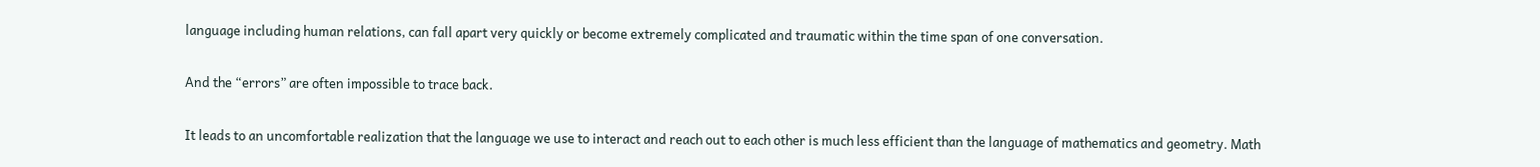language including human relations, can fall apart very quickly or become extremely complicated and traumatic within the time span of one conversation.

And the “errors” are often impossible to trace back.

It leads to an uncomfortable realization that the language we use to interact and reach out to each other is much less efficient than the language of mathematics and geometry. Math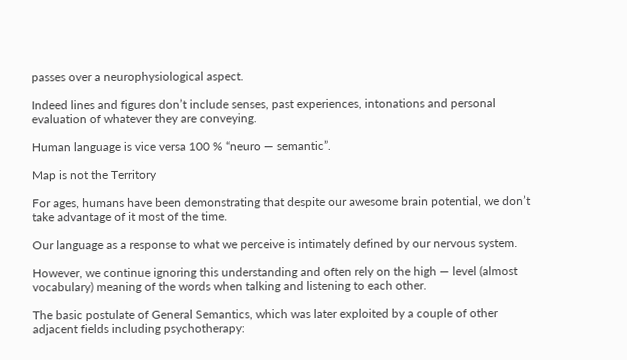passes over a neurophysiological aspect.

Indeed lines and figures don’t include senses, past experiences, intonations and personal evaluation of whatever they are conveying.

Human language is vice versa 100 % “neuro — semantic”.

Map is not the Territory

For ages, humans have been demonstrating that despite our awesome brain potential, we don’t take advantage of it most of the time.

Our language as a response to what we perceive is intimately defined by our nervous system.

However, we continue ignoring this understanding and often rely on the high — level (almost vocabulary) meaning of the words when talking and listening to each other.

The basic postulate of General Semantics, which was later exploited by a couple of other adjacent fields including psychotherapy: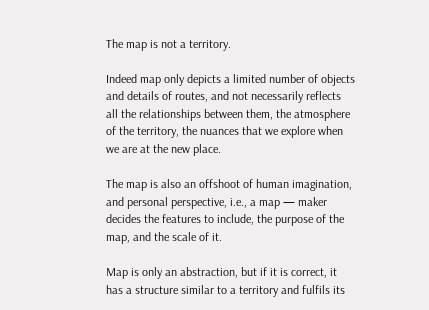The map is not a territory.

Indeed map only depicts a limited number of objects and details of routes, and not necessarily reflects all the relationships between them, the atmosphere of the territory, the nuances that we explore when we are at the new place.

The map is also an offshoot of human imagination, and personal perspective, i.e., a map — maker decides the features to include, the purpose of the map, and the scale of it.

Map is only an abstraction, but if it is correct, it has a structure similar to a territory and fulfils its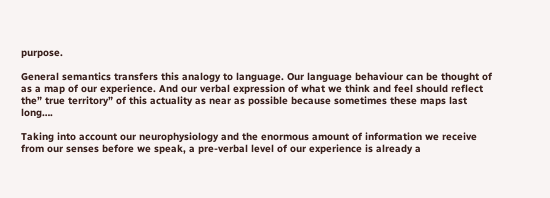purpose.

General semantics transfers this analogy to language. Our language behaviour can be thought of as a map of our experience. And our verbal expression of what we think and feel should reflect the” true territory” of this actuality as near as possible because sometimes these maps last long….

Taking into account our neurophysiology and the enormous amount of information we receive from our senses before we speak, a pre-verbal level of our experience is already a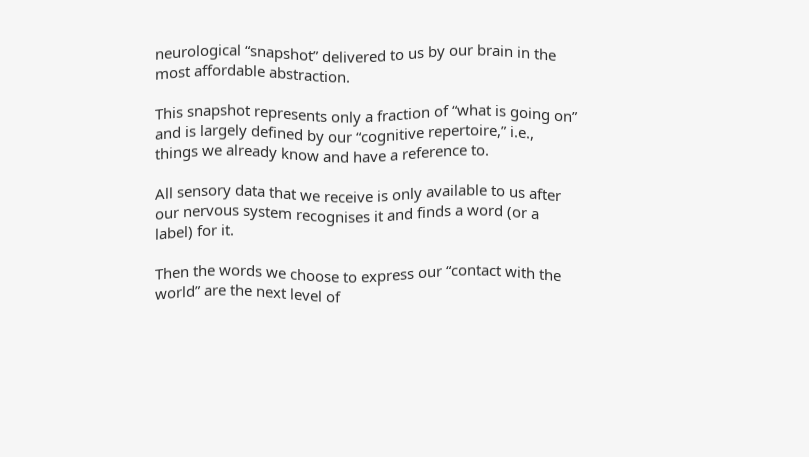neurological “snapshot” delivered to us by our brain in the most affordable abstraction.

This snapshot represents only a fraction of “what is going on” and is largely defined by our “cognitive repertoire,” i.e., things we already know and have a reference to.

All sensory data that we receive is only available to us after our nervous system recognises it and finds a word (or a label) for it.

Then the words we choose to express our “contact with the world” are the next level of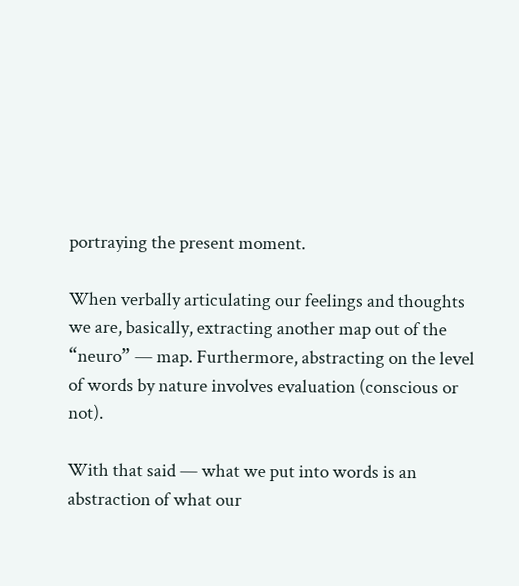portraying the present moment.

When verbally articulating our feelings and thoughts we are, basically, extracting another map out of the “neuro” — map. Furthermore, abstracting on the level of words by nature involves evaluation (conscious or not).

With that said — what we put into words is an abstraction of what our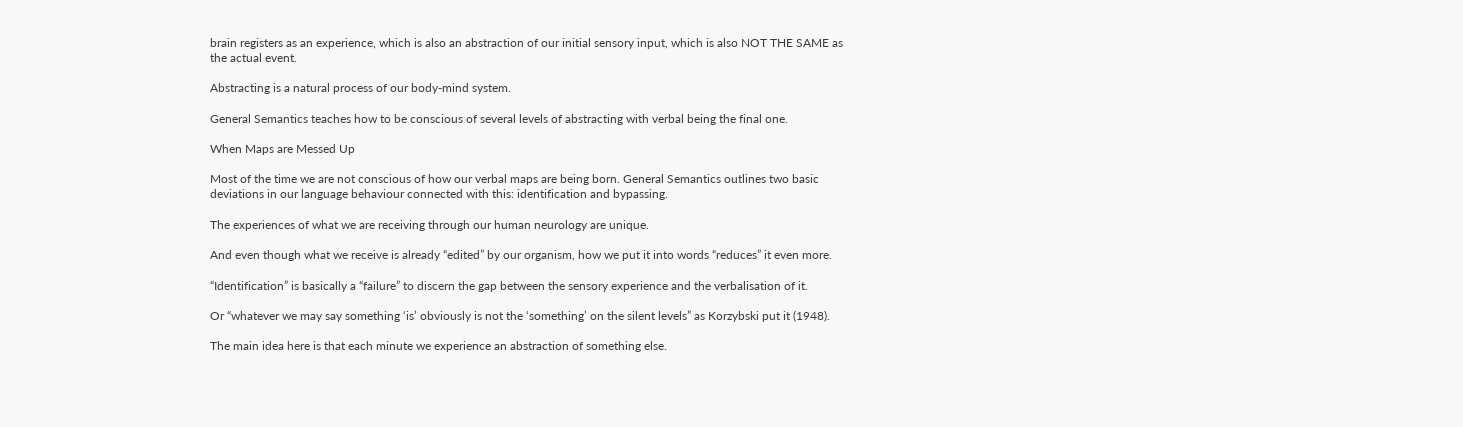brain registers as an experience, which is also an abstraction of our initial sensory input, which is also NOT THE SAME as the actual event.

Abstracting is a natural process of our body-mind system.

General Semantics teaches how to be conscious of several levels of abstracting with verbal being the final one.

When Maps are Messed Up

Most of the time we are not conscious of how our verbal maps are being born. General Semantics outlines two basic deviations in our language behaviour connected with this: identification and bypassing.

The experiences of what we are receiving through our human neurology are unique.

And even though what we receive is already “edited” by our organism, how we put it into words “reduces” it even more.

“Identification” is basically a “failure” to discern the gap between the sensory experience and the verbalisation of it.

Or “whatever we may say something ‘is’ obviously is not the ‘something’ on the silent levels” as Korzybski put it (1948).

The main idea here is that each minute we experience an abstraction of something else.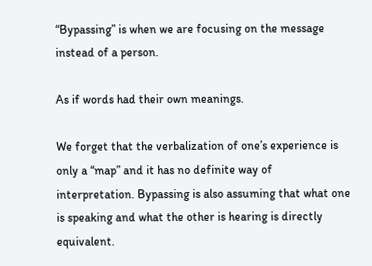“Bypassing” is when we are focusing on the message instead of a person.

As if words had their own meanings.

We forget that the verbalization of one’s experience is only a “map” and it has no definite way of interpretation. Bypassing is also assuming that what one is speaking and what the other is hearing is directly equivalent.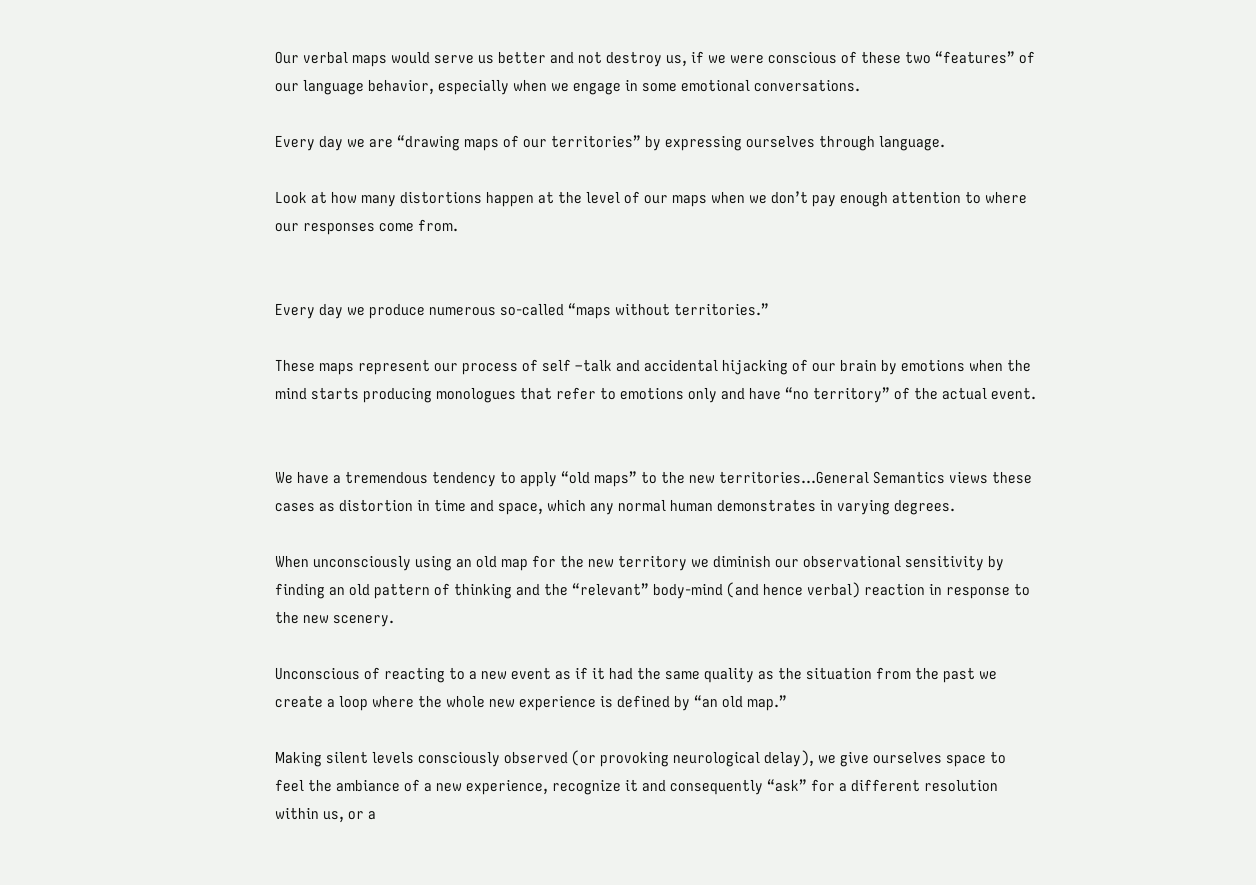Our verbal maps would serve us better and not destroy us, if we were conscious of these two “features” of our language behavior, especially when we engage in some emotional conversations.

Every day we are “drawing maps of our territories” by expressing ourselves through language.

Look at how many distortions happen at the level of our maps when we don’t pay enough attention to where our responses come from.


Every day we produce numerous so-called “maps without territories.”

These maps represent our process of self –talk and accidental hijacking of our brain by emotions when the mind starts producing monologues that refer to emotions only and have “no territory” of the actual event.


We have a tremendous tendency to apply “old maps” to the new territories…General Semantics views these cases as distortion in time and space, which any normal human demonstrates in varying degrees.

When unconsciously using an old map for the new territory we diminish our observational sensitivity by finding an old pattern of thinking and the “relevant” body-mind (and hence verbal) reaction in response to the new scenery.

Unconscious of reacting to a new event as if it had the same quality as the situation from the past we create a loop where the whole new experience is defined by “an old map.”

Making silent levels consciously observed (or provoking neurological delay), we give ourselves space to feel the ambiance of a new experience, recognize it and consequently “ask” for a different resolution within us, or a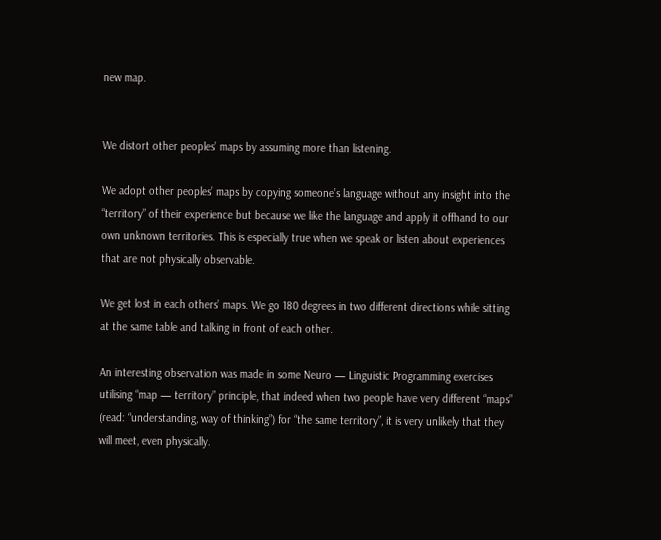new map.


We distort other peoples’ maps by assuming more than listening.

We adopt other peoples’ maps by copying someone’s language without any insight into the “territory” of their experience but because we like the language and apply it offhand to our own unknown territories. This is especially true when we speak or listen about experiences that are not physically observable.

We get lost in each others’ maps. We go 180 degrees in two different directions while sitting at the same table and talking in front of each other.

An interesting observation was made in some Neuro — Linguistic Programming exercises utilising “map — territory” principle, that indeed when two people have very different “maps” (read: “understanding, way of thinking”) for “the same territory”, it is very unlikely that they will meet, even physically.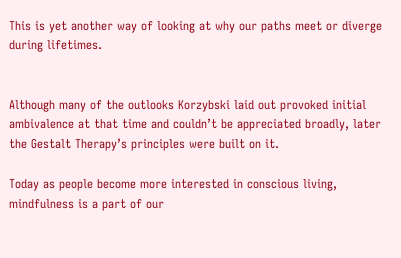This is yet another way of looking at why our paths meet or diverge during lifetimes.


Although many of the outlooks Korzybski laid out provoked initial ambivalence at that time and couldn’t be appreciated broadly, later the Gestalt Therapy’s principles were built on it.

Today as people become more interested in conscious living, mindfulness is a part of our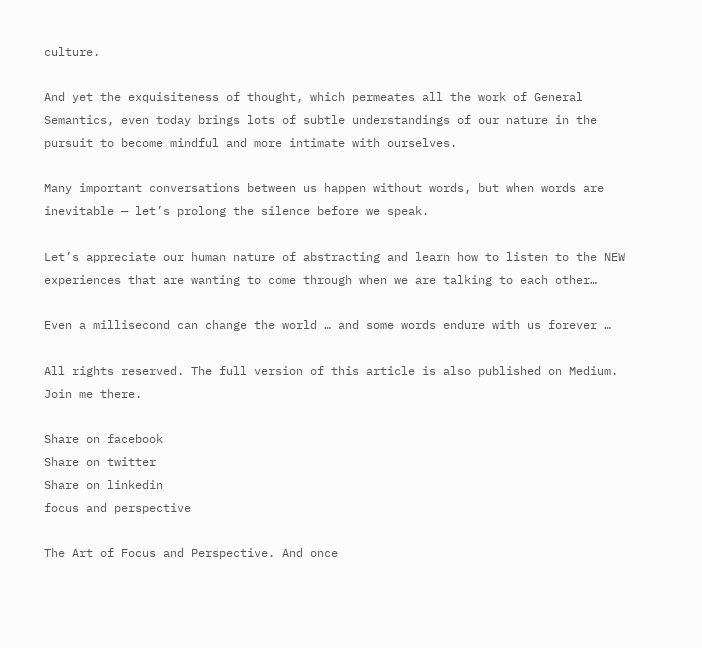culture.

And yet the exquisiteness of thought, which permeates all the work of General Semantics, even today brings lots of subtle understandings of our nature in the pursuit to become mindful and more intimate with ourselves.

Many important conversations between us happen without words, but when words are inevitable — let’s prolong the silence before we speak.

Let’s appreciate our human nature of abstracting and learn how to listen to the NEW experiences that are wanting to come through when we are talking to each other…

Even a millisecond can change the world … and some words endure with us forever …

All rights reserved. The full version of this article is also published on Medium. Join me there.

Share on facebook
Share on twitter
Share on linkedin
focus and perspective

The Art of Focus and Perspective. And once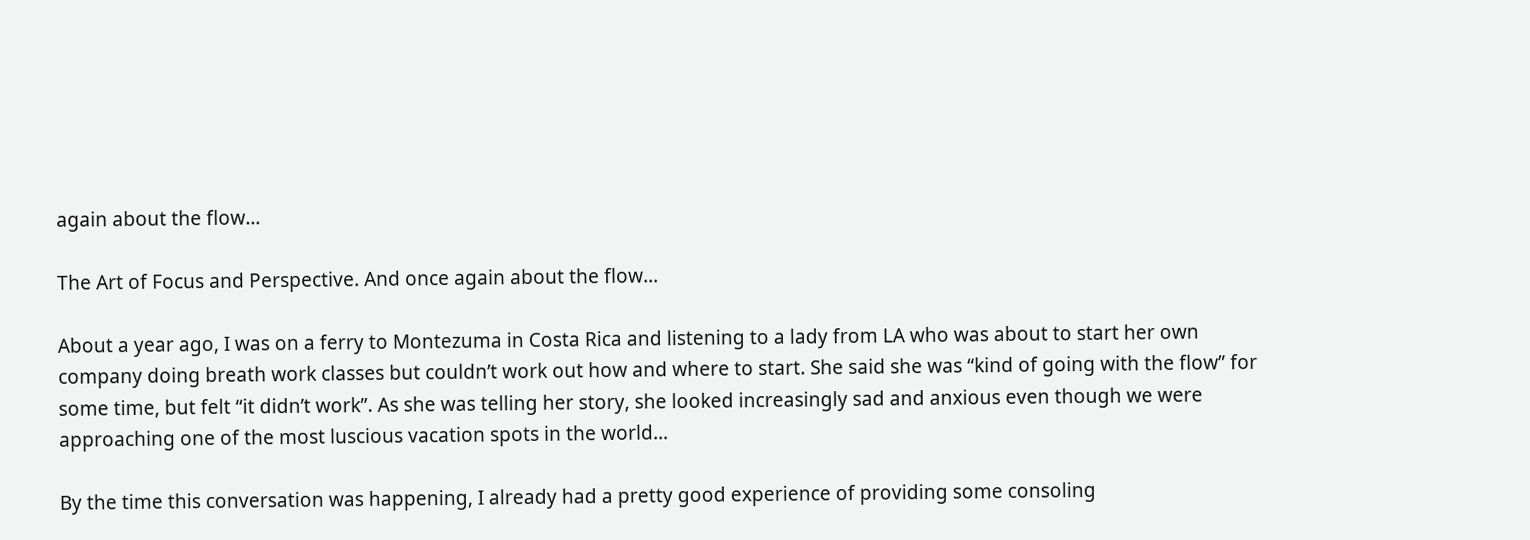again about the flow…

The Art of Focus and Perspective. And once again about the flow...

About a year ago, I was on a ferry to Montezuma in Costa Rica and listening to a lady from LA who was about to start her own company doing breath work classes but couldn’t work out how and where to start. She said she was “kind of going with the flow” for some time, but felt “it didn’t work”. As she was telling her story, she looked increasingly sad and anxious even though we were approaching one of the most luscious vacation spots in the world…

By the time this conversation was happening, I already had a pretty good experience of providing some consoling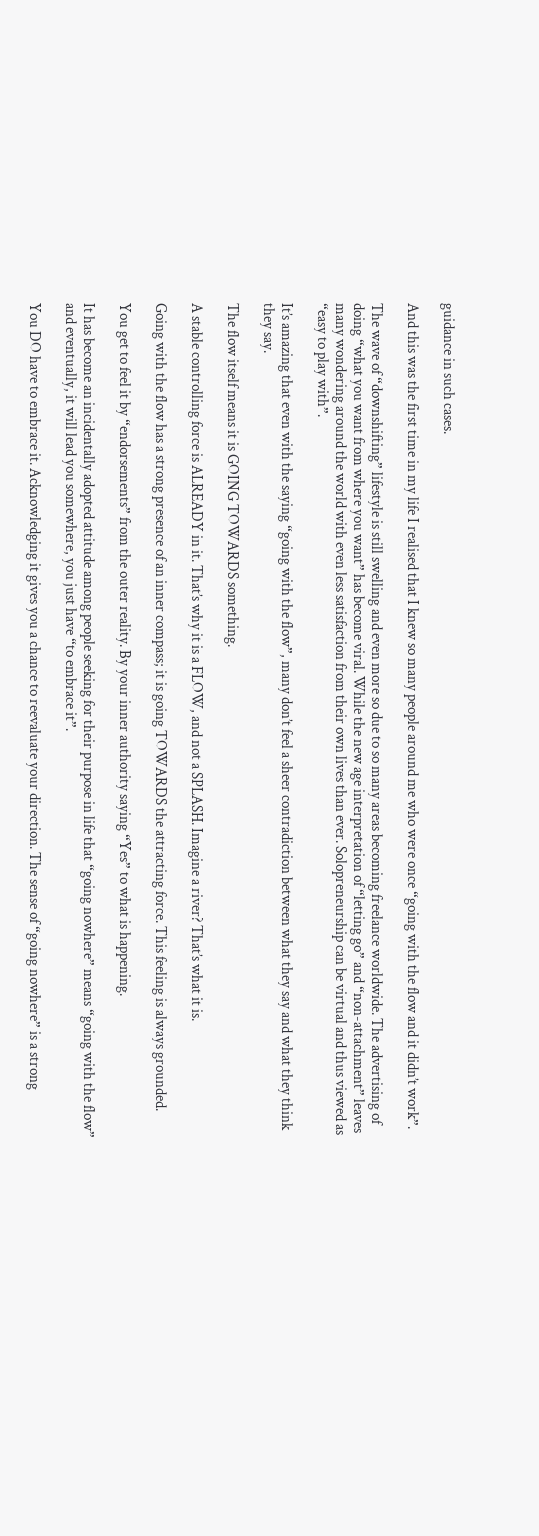guidance in such cases.

And this was the first time in my life I realised that I knew so many people around me who were once “going with the flow and it didn’t work”.

The wave of “downshifting” lifestyle is still swelling and even more so due to so many areas becoming freelance worldwide. The advertising of doing “what you want from where you want” has become viral. While the new age interpretation of “letting go” and “non-attachment” leaves many wondering around the world with even less satisfaction from their own lives than ever. Solopreneurship can be virtual and thus viewed as “easy to play with”.

It’s amazing that even with the saying “going with the flow”, many don’t feel a sheer contradiction between what they say and what they think they say.

The flow itself means it is GOING TOWARDS something.

A stable controlling force is ALREADY in it. That’s why it is a FLOW, and not a SPLASH. Imagine a river? That’s what it is.

Going with the flow has a strong presence of an inner compass; it is going TOWARDS the attracting force. This feeling is always grounded.

You get to feel it by “endorsements” from the outer reality. By your inner authority saying “Yes” to what is happening.

It has become an incidentally adopted attitude among people seeking for their purpose in life that “going nowhere” means “going with the flow” and eventually, it will lead you somewhere, you just have “to embrace it”.

You DO have to embrace it. Acknowledging it gives you a chance to reevaluate your direction. The sense of “going nowhere” is a strong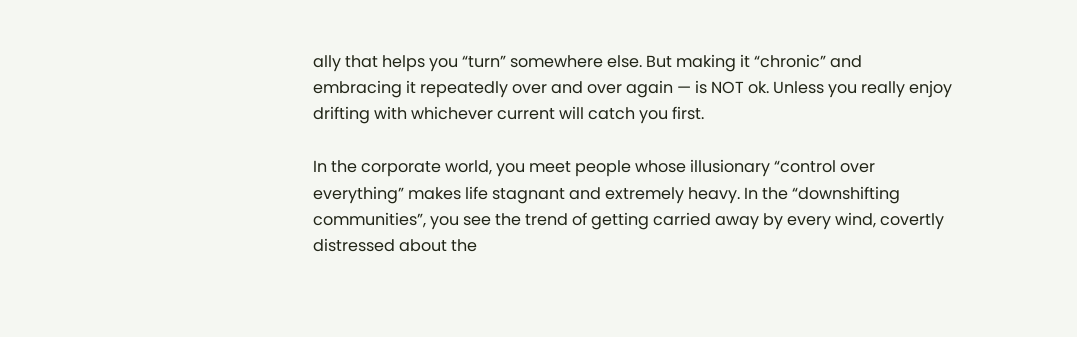ally that helps you “turn” somewhere else. But making it “chronic” and embracing it repeatedly over and over again — is NOT ok. Unless you really enjoy drifting with whichever current will catch you first.

In the corporate world, you meet people whose illusionary “control over everything” makes life stagnant and extremely heavy. In the “downshifting communities”, you see the trend of getting carried away by every wind, covertly distressed about the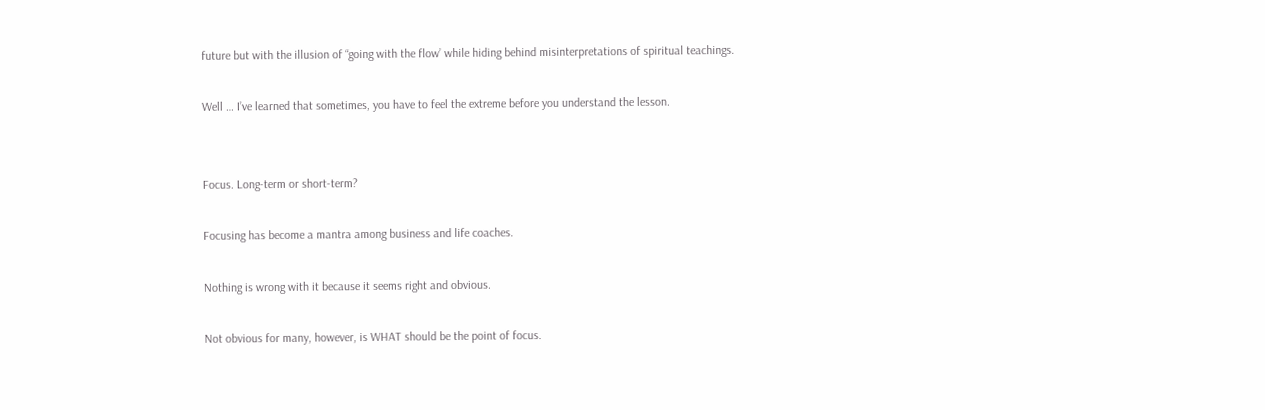future but with the illusion of “going with the flow’ while hiding behind misinterpretations of spiritual teachings.

Well … I’ve learned that sometimes, you have to feel the extreme before you understand the lesson.


Focus. Long-term or short-term?

Focusing has become a mantra among business and life coaches.

Nothing is wrong with it because it seems right and obvious.

Not obvious for many, however, is WHAT should be the point of focus.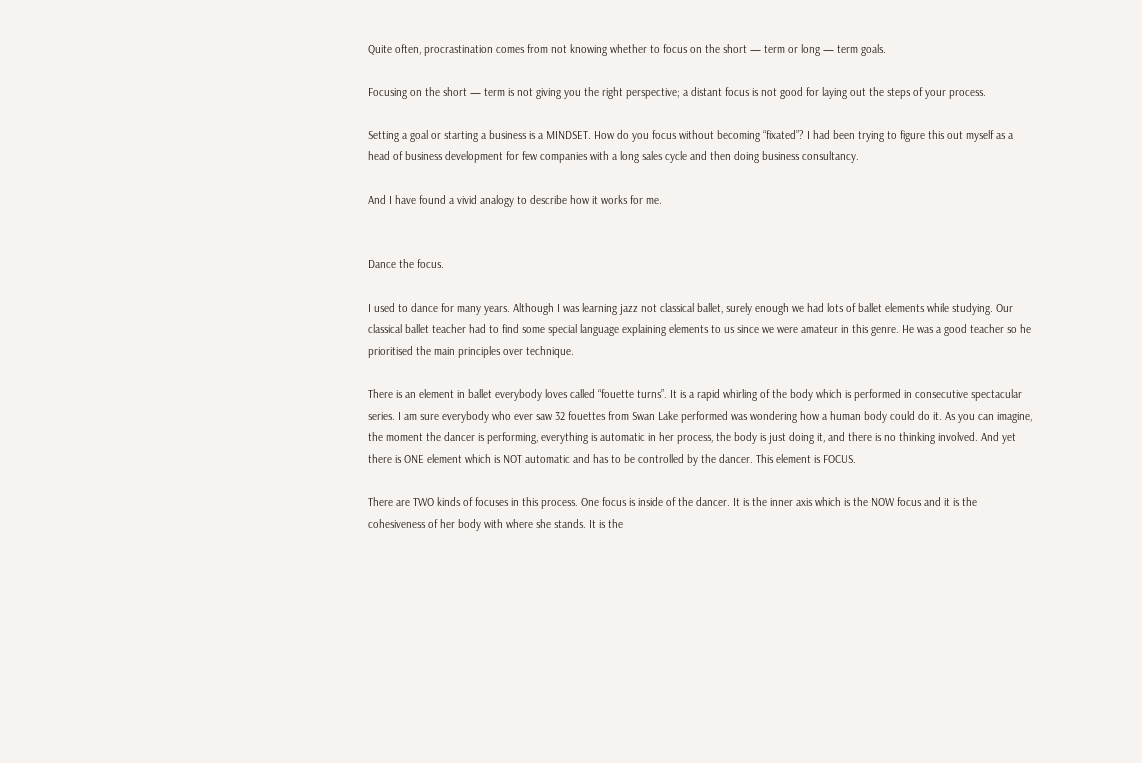Quite often, procrastination comes from not knowing whether to focus on the short — term or long — term goals.

Focusing on the short — term is not giving you the right perspective; a distant focus is not good for laying out the steps of your process.

Setting a goal or starting a business is a MINDSET. How do you focus without becoming “fixated”? I had been trying to figure this out myself as a head of business development for few companies with a long sales cycle and then doing business consultancy.

And I have found a vivid analogy to describe how it works for me.


Dance the focus.

I used to dance for many years. Although I was learning jazz not classical ballet, surely enough we had lots of ballet elements while studying. Our classical ballet teacher had to find some special language explaining elements to us since we were amateur in this genre. He was a good teacher so he prioritised the main principles over technique.

There is an element in ballet everybody loves called “fouette turns”. It is a rapid whirling of the body which is performed in consecutive spectacular series. I am sure everybody who ever saw 32 fouettes from Swan Lake performed was wondering how a human body could do it. As you can imagine, the moment the dancer is performing, everything is automatic in her process, the body is just doing it, and there is no thinking involved. And yet there is ONE element which is NOT automatic and has to be controlled by the dancer. This element is FOCUS.

There are TWO kinds of focuses in this process. One focus is inside of the dancer. It is the inner axis which is the NOW focus and it is the cohesiveness of her body with where she stands. It is the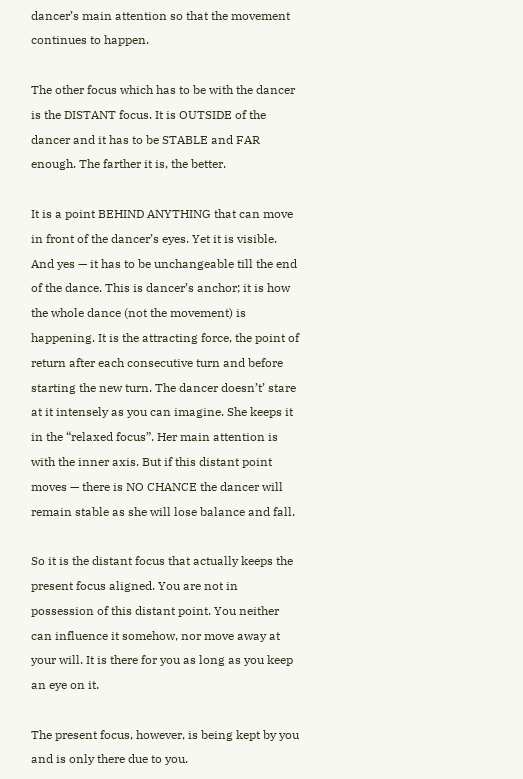dancer’s main attention so that the movement continues to happen.

The other focus which has to be with the dancer is the DISTANT focus. It is OUTSIDE of the dancer and it has to be STABLE and FAR enough. The farther it is, the better.

It is a point BEHIND ANYTHING that can move in front of the dancer’s eyes. Yet it is visible. And yes — it has to be unchangeable till the end of the dance. This is dancer’s anchor; it is how the whole dance (not the movement) is happening. It is the attracting force, the point of return after each consecutive turn and before starting the new turn. The dancer doesn’t’ stare at it intensely as you can imagine. She keeps it in the “relaxed focus”. Her main attention is with the inner axis. But if this distant point moves — there is NO CHANCE the dancer will remain stable as she will lose balance and fall.

So it is the distant focus that actually keeps the present focus aligned. You are not in possession of this distant point. You neither can influence it somehow, nor move away at your will. It is there for you as long as you keep an eye on it.

The present focus, however, is being kept by you and is only there due to you.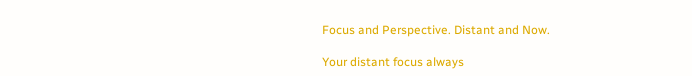Focus and Perspective. Distant and Now.

Your distant focus always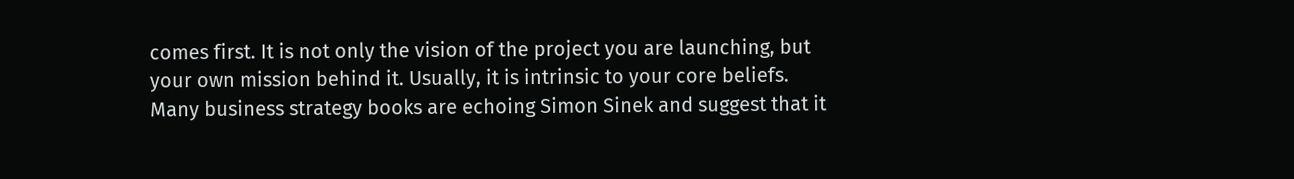comes first. It is not only the vision of the project you are launching, but your own mission behind it. Usually, it is intrinsic to your core beliefs. Many business strategy books are echoing Simon Sinek and suggest that it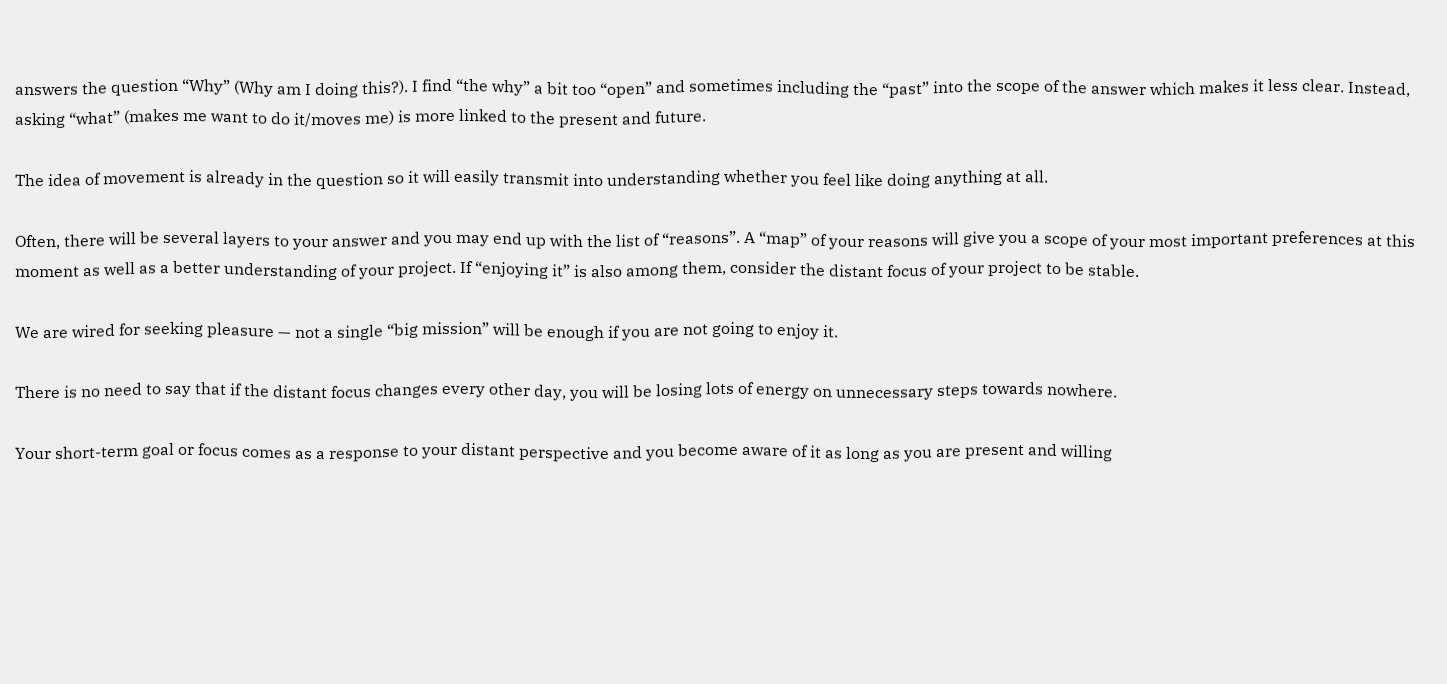answers the question “Why” (Why am I doing this?). I find “the why” a bit too “open” and sometimes including the “past” into the scope of the answer which makes it less clear. Instead, asking “what” (makes me want to do it/moves me) is more linked to the present and future.

The idea of movement is already in the question so it will easily transmit into understanding whether you feel like doing anything at all.

Often, there will be several layers to your answer and you may end up with the list of “reasons”. A “map” of your reasons will give you a scope of your most important preferences at this moment as well as a better understanding of your project. If “enjoying it” is also among them, consider the distant focus of your project to be stable.

We are wired for seeking pleasure — not a single “big mission” will be enough if you are not going to enjoy it.

There is no need to say that if the distant focus changes every other day, you will be losing lots of energy on unnecessary steps towards nowhere.

Your short-term goal or focus comes as a response to your distant perspective and you become aware of it as long as you are present and willing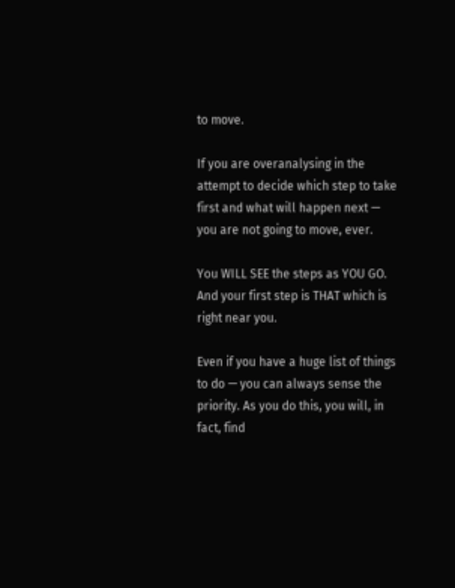to move.

If you are overanalysing in the attempt to decide which step to take first and what will happen next — you are not going to move, ever.

You WILL SEE the steps as YOU GO. And your first step is THAT which is right near you.

Even if you have a huge list of things to do — you can always sense the priority. As you do this, you will, in fact, find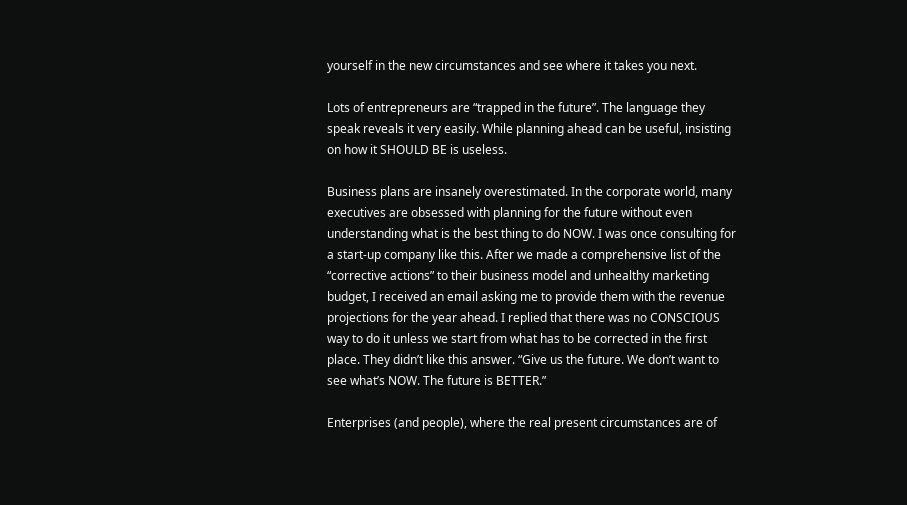yourself in the new circumstances and see where it takes you next.

Lots of entrepreneurs are “trapped in the future”. The language they speak reveals it very easily. While planning ahead can be useful, insisting on how it SHOULD BE is useless.

Business plans are insanely overestimated. In the corporate world, many executives are obsessed with planning for the future without even understanding what is the best thing to do NOW. I was once consulting for a start-up company like this. After we made a comprehensive list of the “corrective actions” to their business model and unhealthy marketing budget, I received an email asking me to provide them with the revenue projections for the year ahead. I replied that there was no CONSCIOUS way to do it unless we start from what has to be corrected in the first place. They didn’t like this answer. “Give us the future. We don’t want to see what’s NOW. The future is BETTER.”

Enterprises (and people), where the real present circumstances are of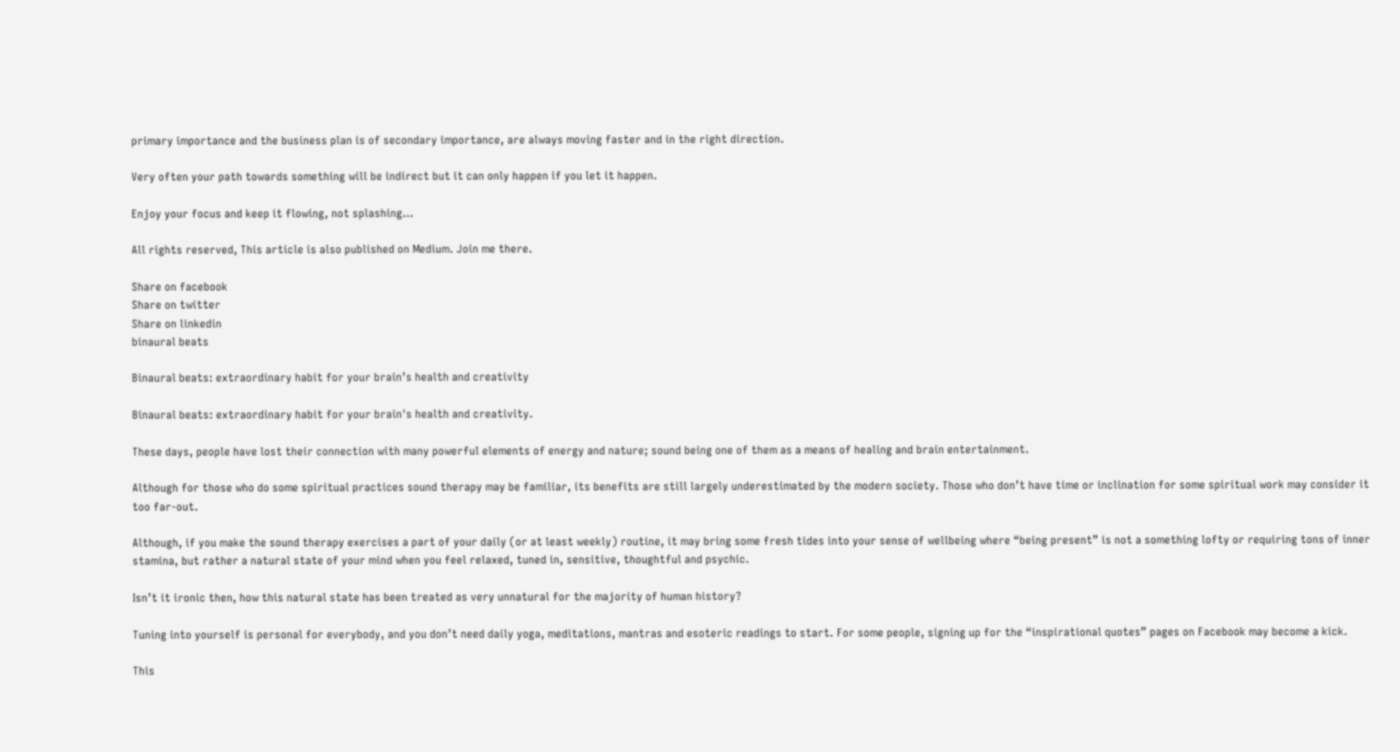primary importance and the business plan is of secondary importance, are always moving faster and in the right direction.

Very often your path towards something will be indirect but it can only happen if you let it happen.

Enjoy your focus and keep it flowing, not splashing…

All rights reserved, This article is also published on Medium. Join me there.

Share on facebook
Share on twitter
Share on linkedin
binaural beats

Binaural beats: extraordinary habit for your brain’s health and creativity

Binaural beats: extraordinary habit for your brain's health and creativity.

These days, people have lost their connection with many powerful elements of energy and nature; sound being one of them as a means of healing and brain entertainment.

Although for those who do some spiritual practices sound therapy may be familiar, its benefits are still largely underestimated by the modern society. Those who don’t have time or inclination for some spiritual work may consider it too far-out.

Although, if you make the sound therapy exercises a part of your daily (or at least weekly) routine, it may bring some fresh tides into your sense of wellbeing where “being present” is not a something lofty or requiring tons of inner stamina, but rather a natural state of your mind when you feel relaxed, tuned in, sensitive, thoughtful and psychic.

Isn’t it ironic then, how this natural state has been treated as very unnatural for the majority of human history?

Tuning into yourself is personal for everybody, and you don’t need daily yoga, meditations, mantras and esoteric readings to start. For some people, signing up for the “inspirational quotes” pages on Facebook may become a kick.

This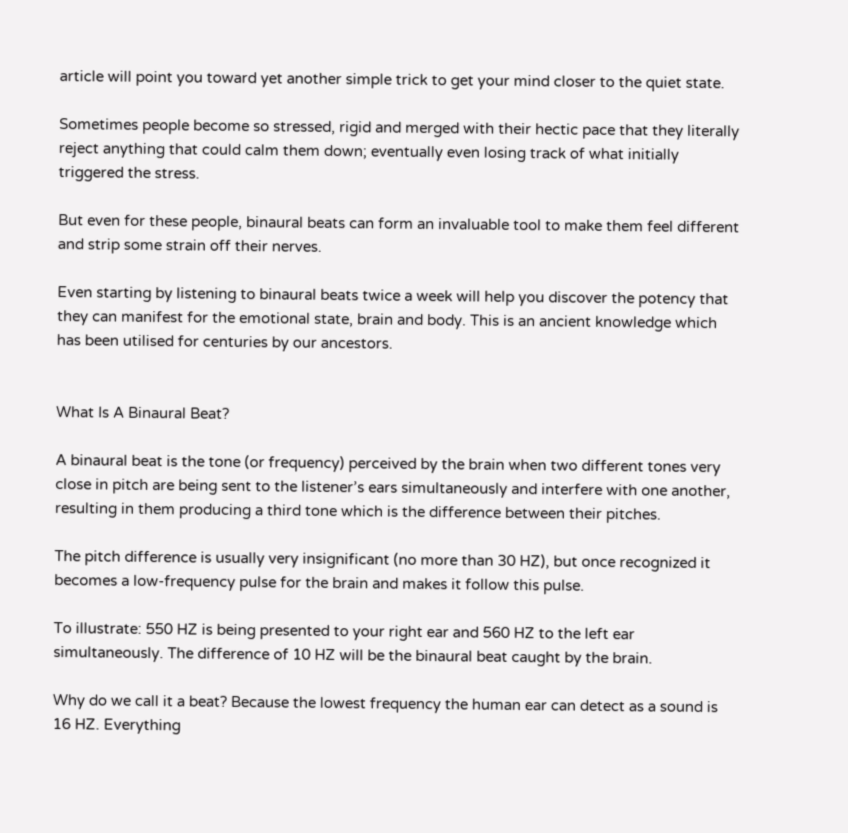article will point you toward yet another simple trick to get your mind closer to the quiet state.

Sometimes people become so stressed, rigid and merged with their hectic pace that they literally reject anything that could calm them down; eventually even losing track of what initially triggered the stress.

But even for these people, binaural beats can form an invaluable tool to make them feel different and strip some strain off their nerves.

Even starting by listening to binaural beats twice a week will help you discover the potency that they can manifest for the emotional state, brain and body. This is an ancient knowledge which has been utilised for centuries by our ancestors.


What Is A Binaural Beat?

A binaural beat is the tone (or frequency) perceived by the brain when two different tones very close in pitch are being sent to the listener’s ears simultaneously and interfere with one another, resulting in them producing a third tone which is the difference between their pitches.

The pitch difference is usually very insignificant (no more than 30 HZ), but once recognized it becomes a low-frequency pulse for the brain and makes it follow this pulse.

To illustrate: 550 HZ is being presented to your right ear and 560 HZ to the left ear simultaneously. The difference of 10 HZ will be the binaural beat caught by the brain.

Why do we call it a beat? Because the lowest frequency the human ear can detect as a sound is 16 HZ. Everything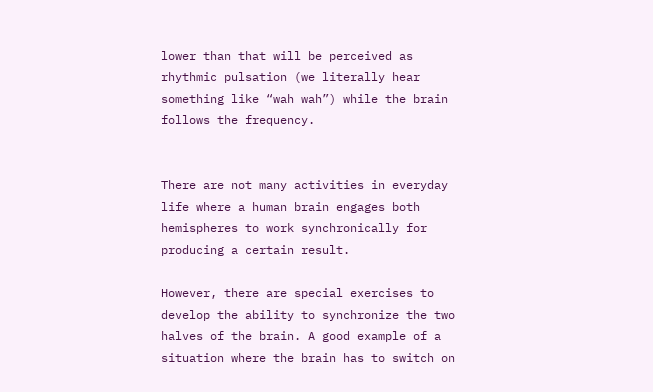lower than that will be perceived as rhythmic pulsation (we literally hear something like “wah wah”) while the brain follows the frequency.


There are not many activities in everyday life where a human brain engages both hemispheres to work synchronically for producing a certain result.

However, there are special exercises to develop the ability to synchronize the two halves of the brain. A good example of a situation where the brain has to switch on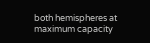both hemispheres at maximum capacity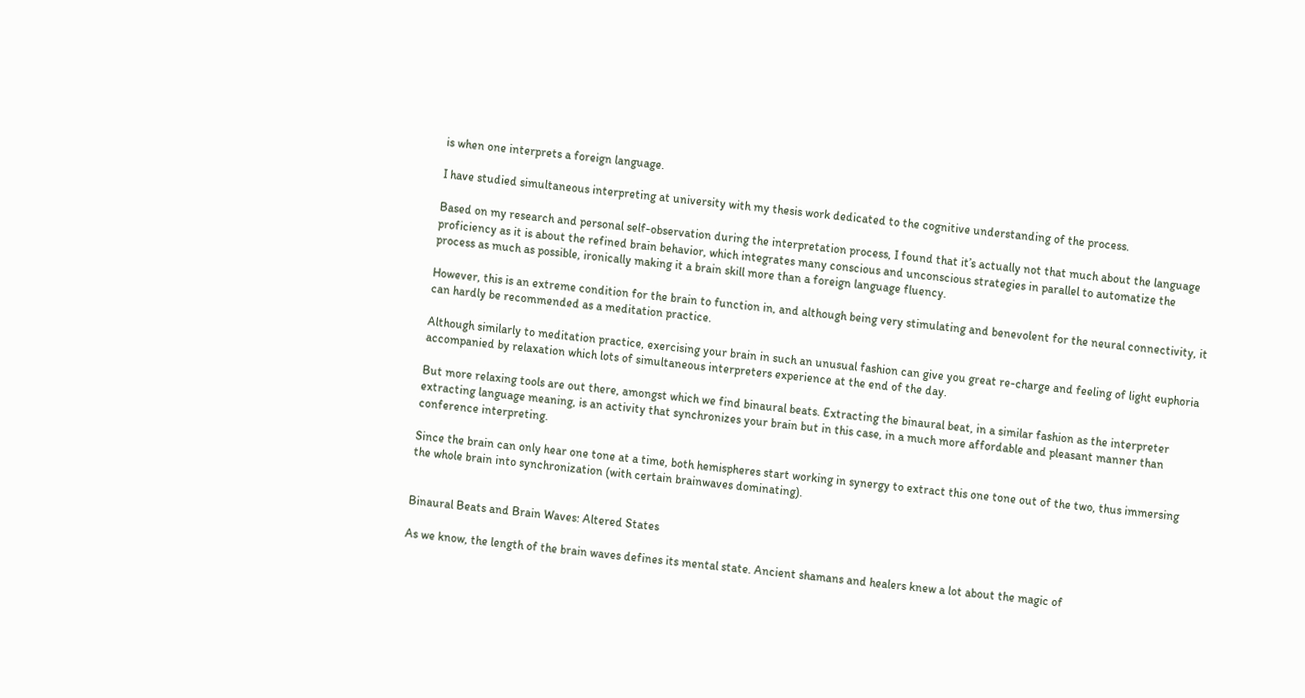is when one interprets a foreign language.

I have studied simultaneous interpreting at university with my thesis work dedicated to the cognitive understanding of the process.

Based on my research and personal self-observation during the interpretation process, I found that it’s actually not that much about the language proficiency as it is about the refined brain behavior, which integrates many conscious and unconscious strategies in parallel to automatize the process as much as possible, ironically making it a brain skill more than a foreign language fluency.

However, this is an extreme condition for the brain to function in, and although being very stimulating and benevolent for the neural connectivity, it can hardly be recommended as a meditation practice.

Although similarly to meditation practice, exercising your brain in such an unusual fashion can give you great re-charge and feeling of light euphoria accompanied by relaxation which lots of simultaneous interpreters experience at the end of the day.

But more relaxing tools are out there, amongst which we find binaural beats. Extracting the binaural beat, in a similar fashion as the interpreter extracting language meaning, is an activity that synchronizes your brain but in this case, in a much more affordable and pleasant manner than conference interpreting.

Since the brain can only hear one tone at a time, both hemispheres start working in synergy to extract this one tone out of the two, thus immersing the whole brain into synchronization (with certain brainwaves dominating).


Binaural Beats and Brain Waves: Altered States

As we know, the length of the brain waves defines its mental state. Ancient shamans and healers knew a lot about the magic of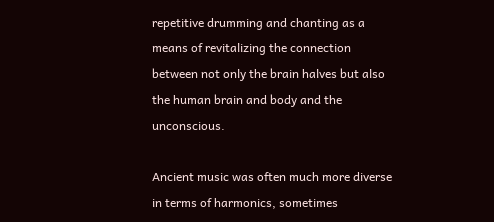repetitive drumming and chanting as a means of revitalizing the connection between not only the brain halves but also the human brain and body and the unconscious.

Ancient music was often much more diverse in terms of harmonics, sometimes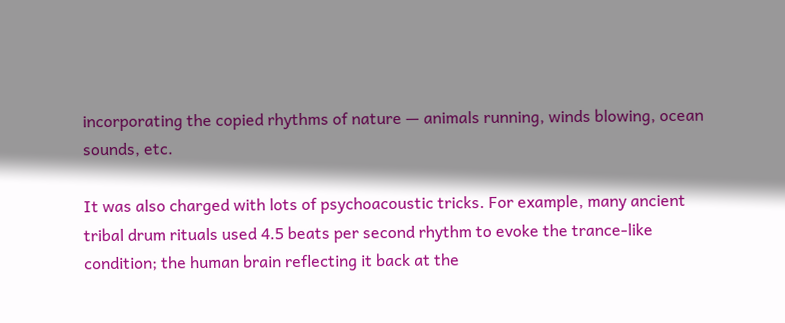incorporating the copied rhythms of nature — animals running, winds blowing, ocean sounds, etc.

It was also charged with lots of psychoacoustic tricks. For example, many ancient tribal drum rituals used 4.5 beats per second rhythm to evoke the trance-like condition; the human brain reflecting it back at the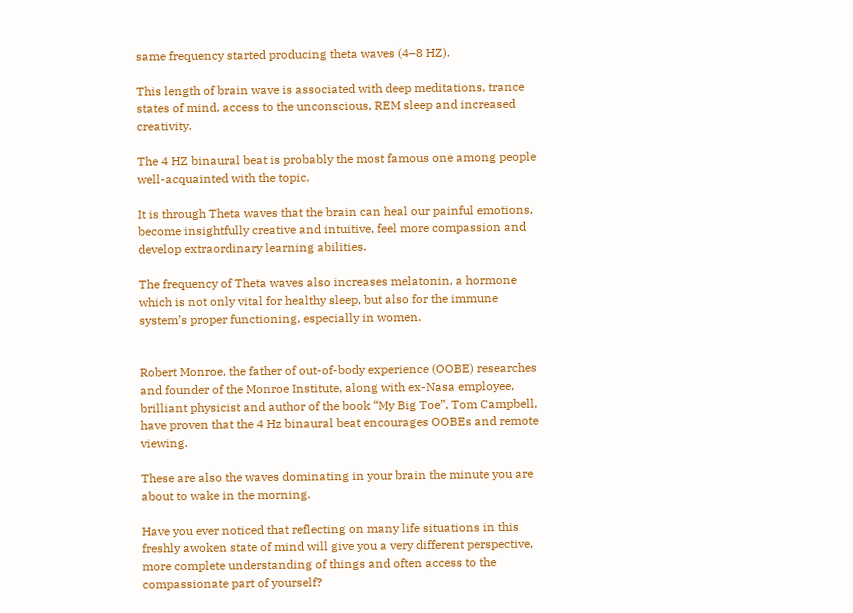same frequency started producing theta waves (4–8 HZ).

This length of brain wave is associated with deep meditations, trance states of mind, access to the unconscious, REM sleep and increased creativity.

The 4 HZ binaural beat is probably the most famous one among people well-acquainted with the topic.

It is through Theta waves that the brain can heal our painful emotions, become insightfully creative and intuitive, feel more compassion and develop extraordinary learning abilities.

The frequency of Theta waves also increases melatonin, a hormone which is not only vital for healthy sleep, but also for the immune system’s proper functioning, especially in women.


Robert Monroe, the father of out-of-body experience (OOBE) researches and founder of the Monroe Institute, along with ex-Nasa employee, brilliant physicist and author of the book “My Big Toe”, Tom Campbell, have proven that the 4 Hz binaural beat encourages OOBEs and remote viewing.

These are also the waves dominating in your brain the minute you are about to wake in the morning.

Have you ever noticed that reflecting on many life situations in this freshly awoken state of mind will give you a very different perspective, more complete understanding of things and often access to the compassionate part of yourself?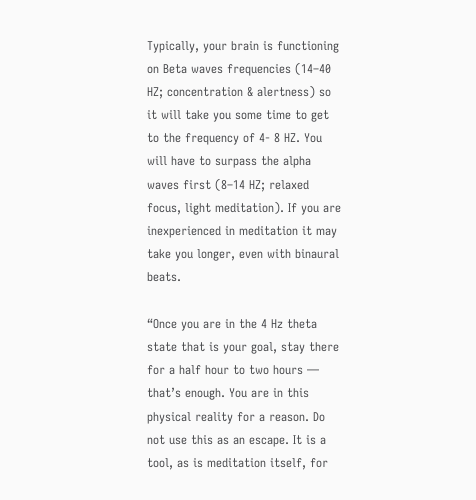Typically, your brain is functioning on Beta waves frequencies (14–40 HZ; concentration & alertness) so it will take you some time to get to the frequency of 4- 8 HZ. You will have to surpass the alpha waves first (8–14 HZ; relaxed focus, light meditation). If you are inexperienced in meditation it may take you longer, even with binaural beats.

“Once you are in the 4 Hz theta state that is your goal, stay there for a half hour to two hours — that’s enough. You are in this physical reality for a reason. Do not use this as an escape. It is a tool, as is meditation itself, for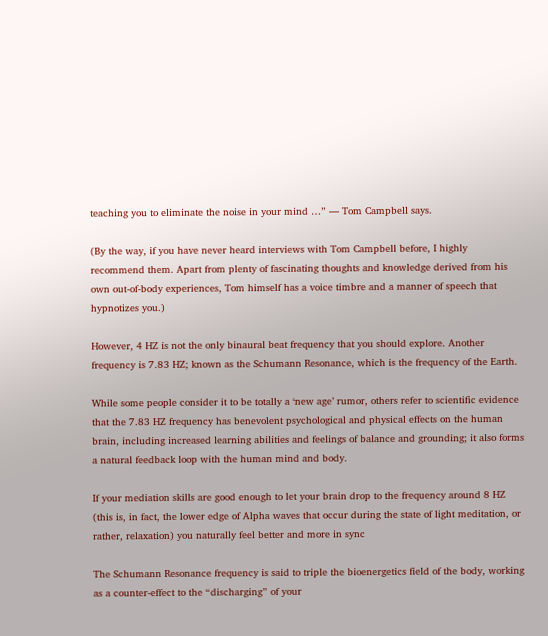teaching you to eliminate the noise in your mind …” — Tom Campbell says.

(By the way, if you have never heard interviews with Tom Campbell before, I highly recommend them. Apart from plenty of fascinating thoughts and knowledge derived from his own out-of-body experiences, Tom himself has a voice timbre and a manner of speech that hypnotizes you.)

However, 4 HZ is not the only binaural beat frequency that you should explore. Another frequency is 7.83 HZ; known as the Schumann Resonance, which is the frequency of the Earth.

While some people consider it to be totally a ‘new age’ rumor, others refer to scientific evidence that the 7.83 HZ frequency has benevolent psychological and physical effects on the human brain, including increased learning abilities and feelings of balance and grounding; it also forms a natural feedback loop with the human mind and body.

If your mediation skills are good enough to let your brain drop to the frequency around 8 HZ (this is, in fact, the lower edge of Alpha waves that occur during the state of light meditation, or rather, relaxation) you naturally feel better and more in sync

The Schumann Resonance frequency is said to triple the bioenergetics field of the body, working as a counter-effect to the “discharging” of your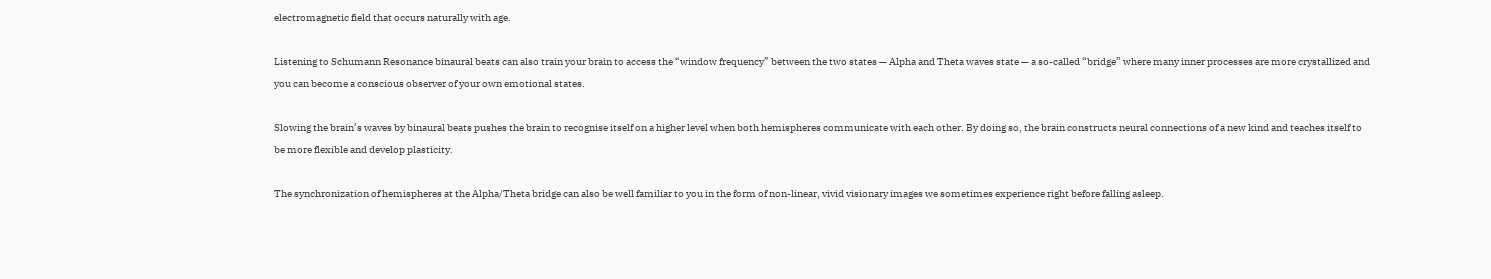electromagnetic field that occurs naturally with age.

Listening to Schumann Resonance binaural beats can also train your brain to access the “window frequency” between the two states — Alpha and Theta waves state — a so-called “bridge” where many inner processes are more crystallized and you can become a conscious observer of your own emotional states.

Slowing the brain’s waves by binaural beats pushes the brain to recognise itself on a higher level when both hemispheres communicate with each other. By doing so, the brain constructs neural connections of a new kind and teaches itself to be more flexible and develop plasticity.

The synchronization of hemispheres at the Alpha/Theta bridge can also be well familiar to you in the form of non-linear, vivid visionary images we sometimes experience right before falling asleep.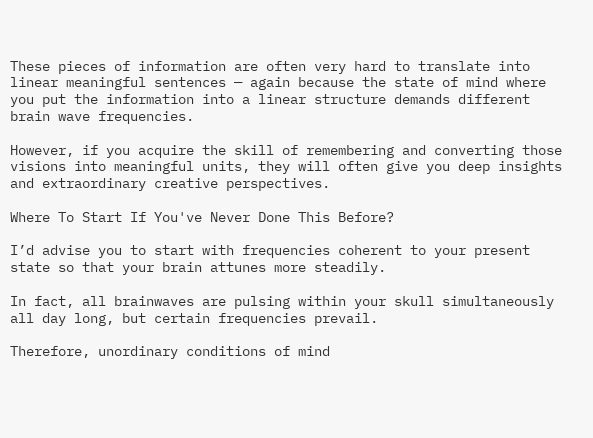These pieces of information are often very hard to translate into linear meaningful sentences — again because the state of mind where you put the information into a linear structure demands different brain wave frequencies.

However, if you acquire the skill of remembering and converting those visions into meaningful units, they will often give you deep insights and extraordinary creative perspectives.

Where To Start If You've Never Done This Before?

I’d advise you to start with frequencies coherent to your present state so that your brain attunes more steadily.

In fact, all brainwaves are pulsing within your skull simultaneously all day long, but certain frequencies prevail.

Therefore, unordinary conditions of mind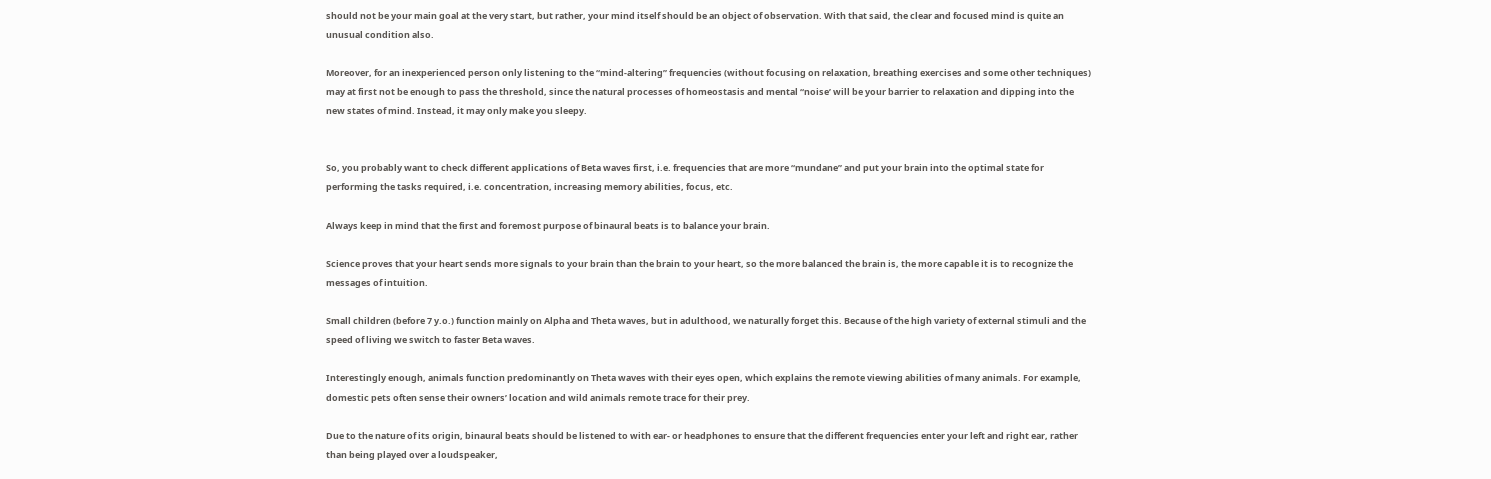should not be your main goal at the very start, but rather, your mind itself should be an object of observation. With that said, the clear and focused mind is quite an unusual condition also.

Moreover, for an inexperienced person only listening to the “mind-altering” frequencies (without focusing on relaxation, breathing exercises and some other techniques) may at first not be enough to pass the threshold, since the natural processes of homeostasis and mental “noise’ will be your barrier to relaxation and dipping into the new states of mind. Instead, it may only make you sleepy.


So, you probably want to check different applications of Beta waves first, i.e. frequencies that are more “mundane” and put your brain into the optimal state for performing the tasks required, i.e. concentration, increasing memory abilities, focus, etc.

Always keep in mind that the first and foremost purpose of binaural beats is to balance your brain.

Science proves that your heart sends more signals to your brain than the brain to your heart, so the more balanced the brain is, the more capable it is to recognize the messages of intuition.

Small children (before 7 y.o.) function mainly on Alpha and Theta waves, but in adulthood, we naturally forget this. Because of the high variety of external stimuli and the speed of living we switch to faster Beta waves.

Interestingly enough, animals function predominantly on Theta waves with their eyes open, which explains the remote viewing abilities of many animals. For example, domestic pets often sense their owners’ location and wild animals remote trace for their prey.

Due to the nature of its origin, binaural beats should be listened to with ear- or headphones to ensure that the different frequencies enter your left and right ear, rather than being played over a loudspeaker,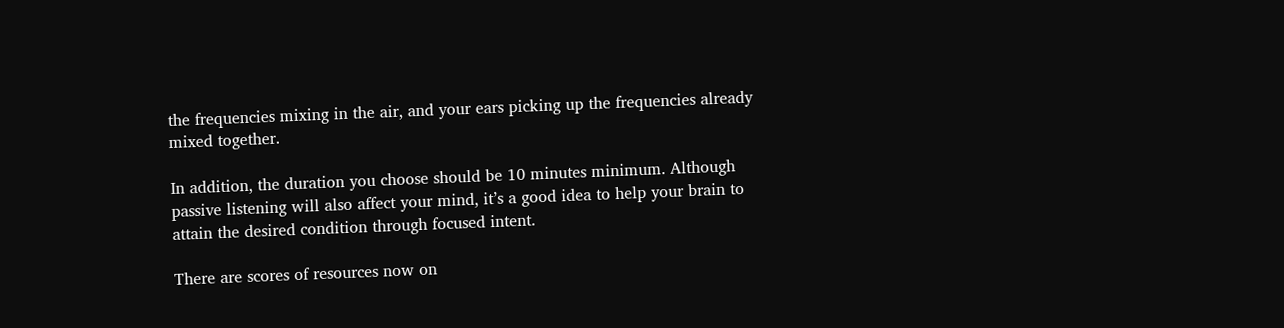the frequencies mixing in the air, and your ears picking up the frequencies already mixed together.

In addition, the duration you choose should be 10 minutes minimum. Although passive listening will also affect your mind, it’s a good idea to help your brain to attain the desired condition through focused intent.

There are scores of resources now on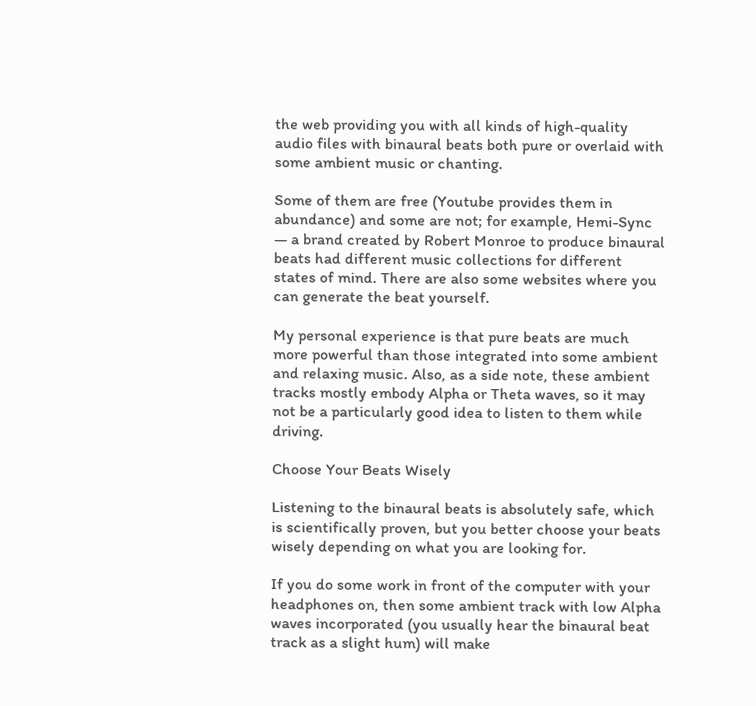the web providing you with all kinds of high-quality audio files with binaural beats both pure or overlaid with some ambient music or chanting.

Some of them are free (Youtube provides them in abundance) and some are not; for example, Hemi-Sync — a brand created by Robert Monroe to produce binaural beats had different music collections for different states of mind. There are also some websites where you can generate the beat yourself.

My personal experience is that pure beats are much more powerful than those integrated into some ambient and relaxing music. Also, as a side note, these ambient tracks mostly embody Alpha or Theta waves, so it may not be a particularly good idea to listen to them while driving.

Choose Your Beats Wisely

Listening to the binaural beats is absolutely safe, which is scientifically proven, but you better choose your beats wisely depending on what you are looking for.

If you do some work in front of the computer with your headphones on, then some ambient track with low Alpha waves incorporated (you usually hear the binaural beat track as a slight hum) will make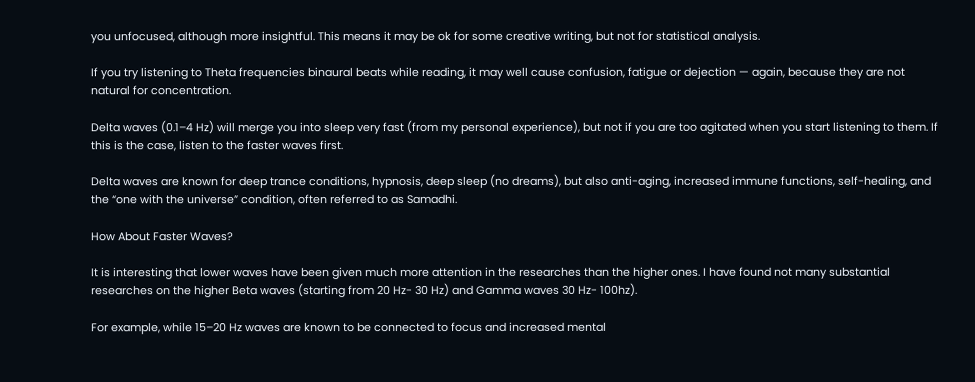you unfocused, although more insightful. This means it may be ok for some creative writing, but not for statistical analysis.

If you try listening to Theta frequencies binaural beats while reading, it may well cause confusion, fatigue or dejection — again, because they are not natural for concentration.

Delta waves (0.1–4 Hz) will merge you into sleep very fast (from my personal experience), but not if you are too agitated when you start listening to them. If this is the case, listen to the faster waves first.

Delta waves are known for deep trance conditions, hypnosis, deep sleep (no dreams), but also anti-aging, increased immune functions, self-healing, and the “one with the universe” condition, often referred to as Samadhi.

How About Faster Waves?

It is interesting that lower waves have been given much more attention in the researches than the higher ones. I have found not many substantial researches on the higher Beta waves (starting from 20 Hz- 30 Hz) and Gamma waves 30 Hz- 100hz).

For example, while 15–20 Hz waves are known to be connected to focus and increased mental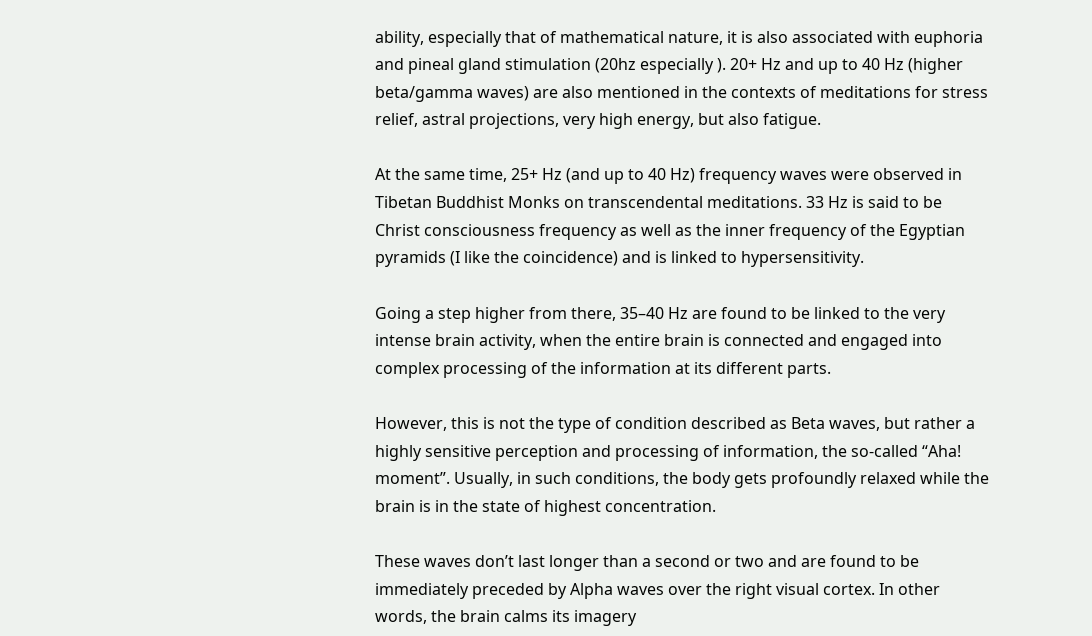ability, especially that of mathematical nature, it is also associated with euphoria and pineal gland stimulation (20hz especially ). 20+ Hz and up to 40 Hz (higher beta/gamma waves) are also mentioned in the contexts of meditations for stress relief, astral projections, very high energy, but also fatigue.

At the same time, 25+ Hz (and up to 40 Hz) frequency waves were observed in Tibetan Buddhist Monks on transcendental meditations. 33 Hz is said to be Christ consciousness frequency as well as the inner frequency of the Egyptian pyramids (I like the coincidence) and is linked to hypersensitivity.

Going a step higher from there, 35–40 Hz are found to be linked to the very intense brain activity, when the entire brain is connected and engaged into complex processing of the information at its different parts.

However, this is not the type of condition described as Beta waves, but rather a highly sensitive perception and processing of information, the so-called “Aha! moment”. Usually, in such conditions, the body gets profoundly relaxed while the brain is in the state of highest concentration.

These waves don’t last longer than a second or two and are found to be immediately preceded by Alpha waves over the right visual cortex. In other words, the brain calms its imagery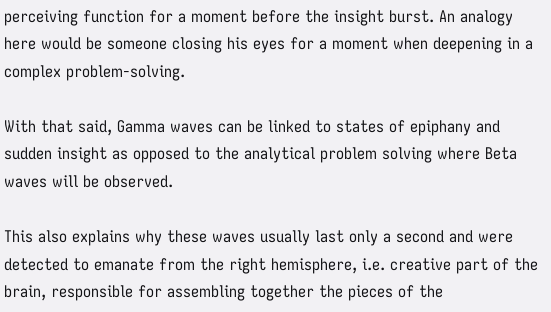perceiving function for a moment before the insight burst. An analogy here would be someone closing his eyes for a moment when deepening in a complex problem-solving.

With that said, Gamma waves can be linked to states of epiphany and sudden insight as opposed to the analytical problem solving where Beta waves will be observed.

This also explains why these waves usually last only a second and were detected to emanate from the right hemisphere, i.e. creative part of the brain, responsible for assembling together the pieces of the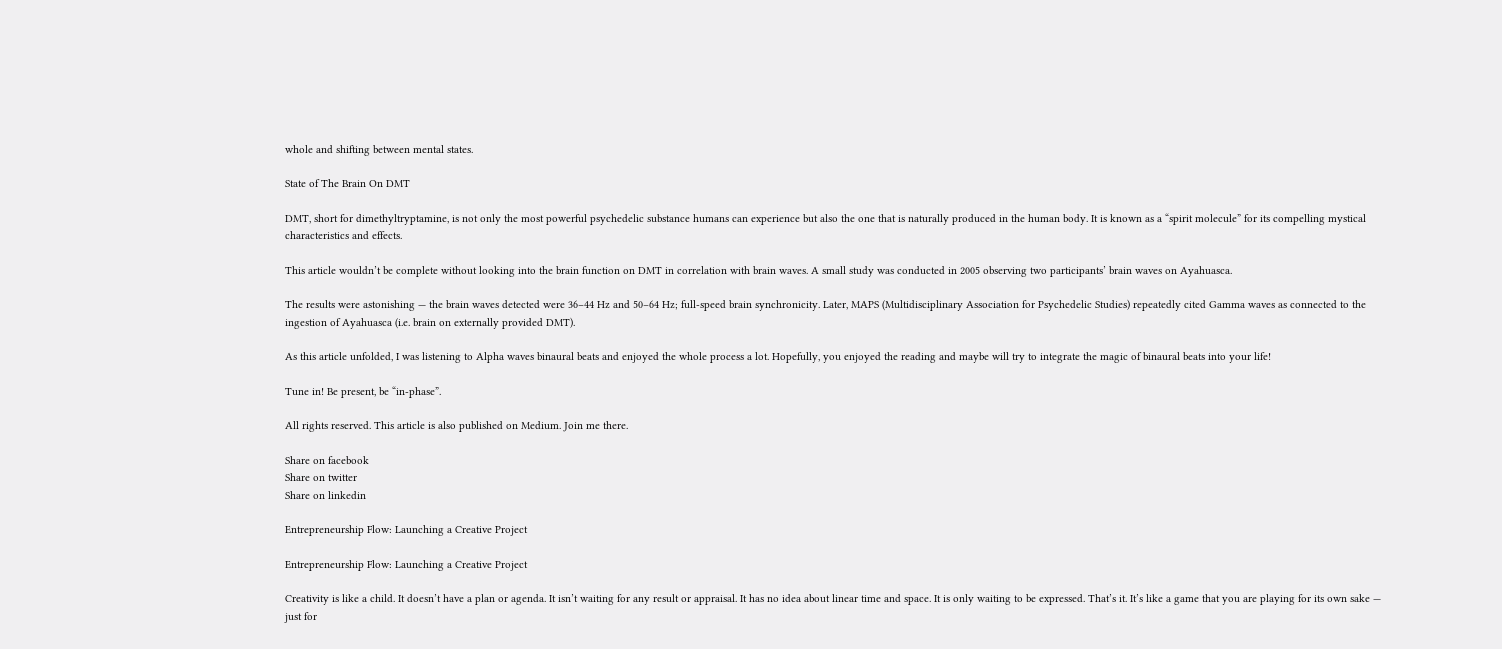whole and shifting between mental states.

State of The Brain On DMT

DMT, short for dimethyltryptamine, is not only the most powerful psychedelic substance humans can experience but also the one that is naturally produced in the human body. It is known as a “spirit molecule” for its compelling mystical characteristics and effects.

This article wouldn’t be complete without looking into the brain function on DMT in correlation with brain waves. A small study was conducted in 2005 observing two participants’ brain waves on Ayahuasca.

The results were astonishing — the brain waves detected were 36–44 Hz and 50–64 Hz; full-speed brain synchronicity. Later, MAPS (Multidisciplinary Association for Psychedelic Studies) repeatedly cited Gamma waves as connected to the ingestion of Ayahuasca (i.e. brain on externally provided DMT).

As this article unfolded, I was listening to Alpha waves binaural beats and enjoyed the whole process a lot. Hopefully, you enjoyed the reading and maybe will try to integrate the magic of binaural beats into your life!

Tune in! Be present, be “in-phase”.

All rights reserved. This article is also published on Medium. Join me there.

Share on facebook
Share on twitter
Share on linkedin

Entrepreneurship Flow: Launching a Creative Project

Entrepreneurship Flow: Launching a Creative Project

Creativity is like a child. It doesn’t have a plan or agenda. It isn’t waiting for any result or appraisal. It has no idea about linear time and space. It is only waiting to be expressed. That’s it. It’s like a game that you are playing for its own sake — just for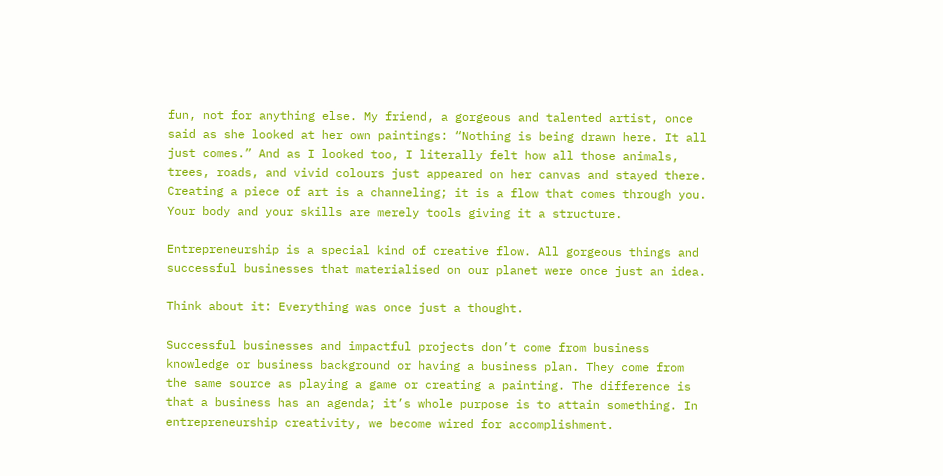fun, not for anything else. My friend, a gorgeous and talented artist, once said as she looked at her own paintings: “Nothing is being drawn here. It all just comes.” And as I looked too, I literally felt how all those animals, trees, roads, and vivid colours just appeared on her canvas and stayed there. Creating a piece of art is a channeling; it is a flow that comes through you. Your body and your skills are merely tools giving it a structure.

Entrepreneurship is a special kind of creative flow. All gorgeous things and successful businesses that materialised on our planet were once just an idea.

Think about it: Everything was once just a thought.

Successful businesses and impactful projects don’t come from business knowledge or business background or having a business plan. They come from the same source as playing a game or creating a painting. The difference is that a business has an agenda; it’s whole purpose is to attain something. In entrepreneurship creativity, we become wired for accomplishment.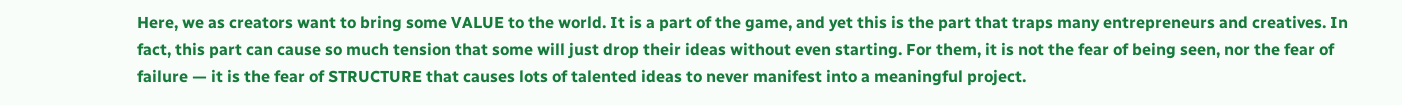Here, we as creators want to bring some VALUE to the world. It is a part of the game, and yet this is the part that traps many entrepreneurs and creatives. In fact, this part can cause so much tension that some will just drop their ideas without even starting. For them, it is not the fear of being seen, nor the fear of failure — it is the fear of STRUCTURE that causes lots of talented ideas to never manifest into a meaningful project.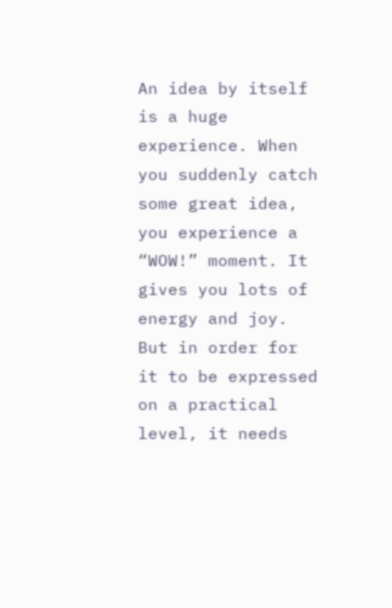An idea by itself is a huge experience. When you suddenly catch some great idea, you experience a “WOW!” moment. It gives you lots of energy and joy. But in order for it to be expressed on a practical level, it needs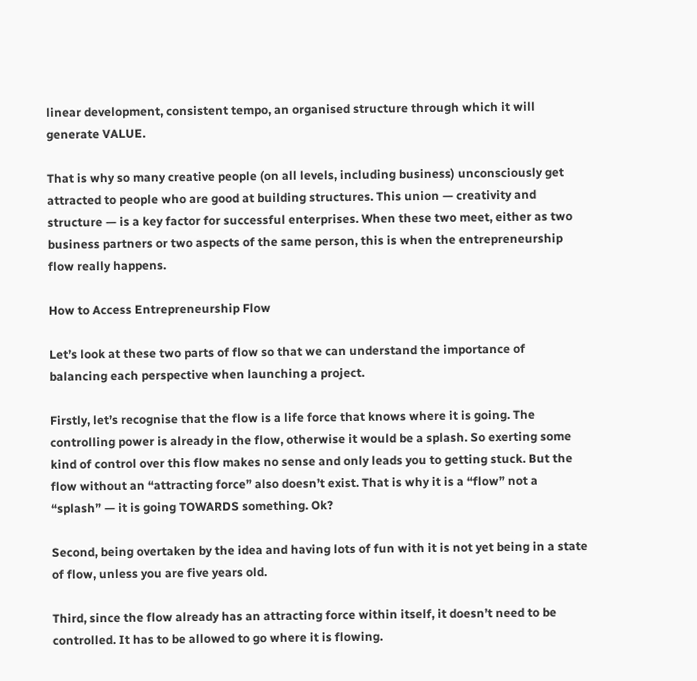linear development, consistent tempo, an organised structure through which it will generate VALUE.

That is why so many creative people (on all levels, including business) unconsciously get attracted to people who are good at building structures. This union — creativity and structure — is a key factor for successful enterprises. When these two meet, either as two business partners or two aspects of the same person, this is when the entrepreneurship flow really happens.

How to Access Entrepreneurship Flow

Let’s look at these two parts of flow so that we can understand the importance of balancing each perspective when launching a project.

Firstly, let’s recognise that the flow is a life force that knows where it is going. The controlling power is already in the flow, otherwise it would be a splash. So exerting some kind of control over this flow makes no sense and only leads you to getting stuck. But the flow without an “attracting force” also doesn’t exist. That is why it is a “flow” not a “splash” — it is going TOWARDS something. Ok?

Second, being overtaken by the idea and having lots of fun with it is not yet being in a state of flow, unless you are five years old.

Third, since the flow already has an attracting force within itself, it doesn’t need to be controlled. It has to be allowed to go where it is flowing.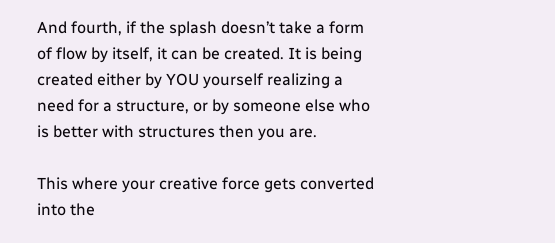And fourth, if the splash doesn’t take a form of flow by itself, it can be created. It is being created either by YOU yourself realizing a need for a structure, or by someone else who is better with structures then you are.

This where your creative force gets converted into the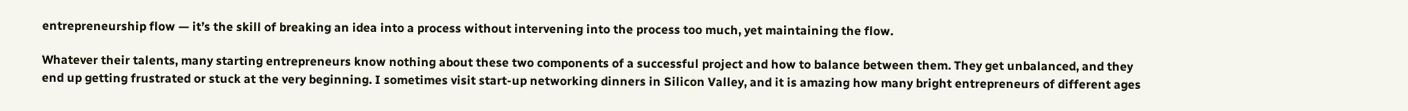entrepreneurship flow — it’s the skill of breaking an idea into a process without intervening into the process too much, yet maintaining the flow.

Whatever their talents, many starting entrepreneurs know nothing about these two components of a successful project and how to balance between them. They get unbalanced, and they end up getting frustrated or stuck at the very beginning. I sometimes visit start-up networking dinners in Silicon Valley, and it is amazing how many bright entrepreneurs of different ages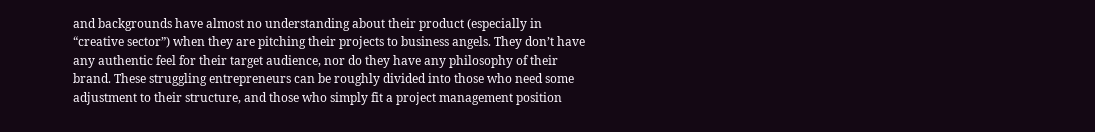and backgrounds have almost no understanding about their product (especially in “creative sector”) when they are pitching their projects to business angels. They don’t have any authentic feel for their target audience, nor do they have any philosophy of their brand. These struggling entrepreneurs can be roughly divided into those who need some adjustment to their structure, and those who simply fit a project management position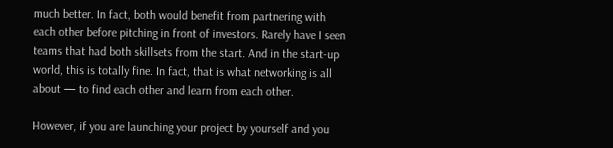much better. In fact, both would benefit from partnering with each other before pitching in front of investors. Rarely have I seen teams that had both skillsets from the start. And in the start-up world, this is totally fine. In fact, that is what networking is all about — to find each other and learn from each other.

However, if you are launching your project by yourself and you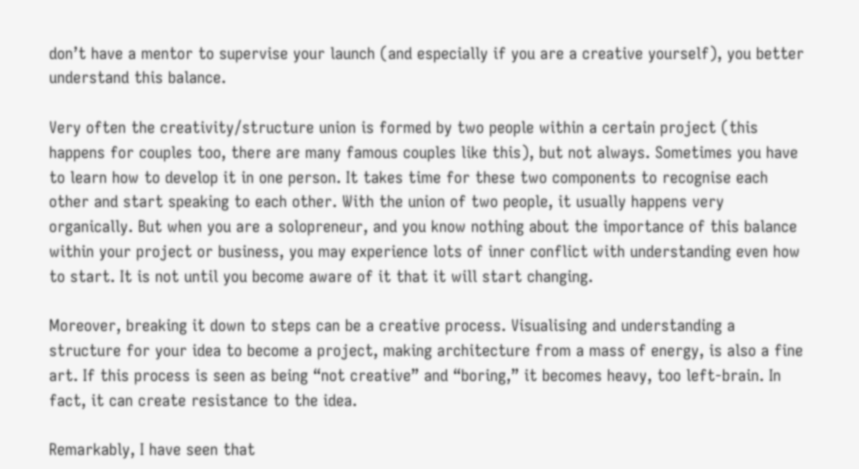don’t have a mentor to supervise your launch (and especially if you are a creative yourself), you better understand this balance.

Very often the creativity/structure union is formed by two people within a certain project (this happens for couples too, there are many famous couples like this), but not always. Sometimes you have to learn how to develop it in one person. It takes time for these two components to recognise each other and start speaking to each other. With the union of two people, it usually happens very organically. But when you are a solopreneur, and you know nothing about the importance of this balance within your project or business, you may experience lots of inner conflict with understanding even how to start. It is not until you become aware of it that it will start changing.

Moreover, breaking it down to steps can be a creative process. Visualising and understanding a structure for your idea to become a project, making architecture from a mass of energy, is also a fine art. If this process is seen as being “not creative” and “boring,” it becomes heavy, too left-brain. In fact, it can create resistance to the idea.

Remarkably, I have seen that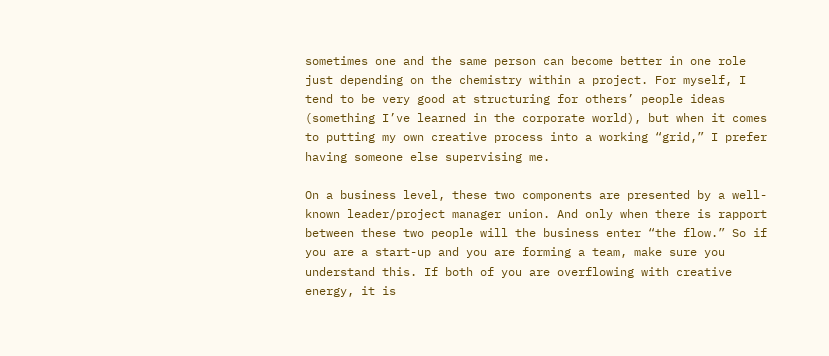sometimes one and the same person can become better in one role just depending on the chemistry within a project. For myself, I tend to be very good at structuring for others’ people ideas (something I’ve learned in the corporate world), but when it comes to putting my own creative process into a working “grid,” I prefer having someone else supervising me.

On a business level, these two components are presented by a well-known leader/project manager union. And only when there is rapport between these two people will the business enter “the flow.” So if you are a start-up and you are forming a team, make sure you understand this. If both of you are overflowing with creative energy, it is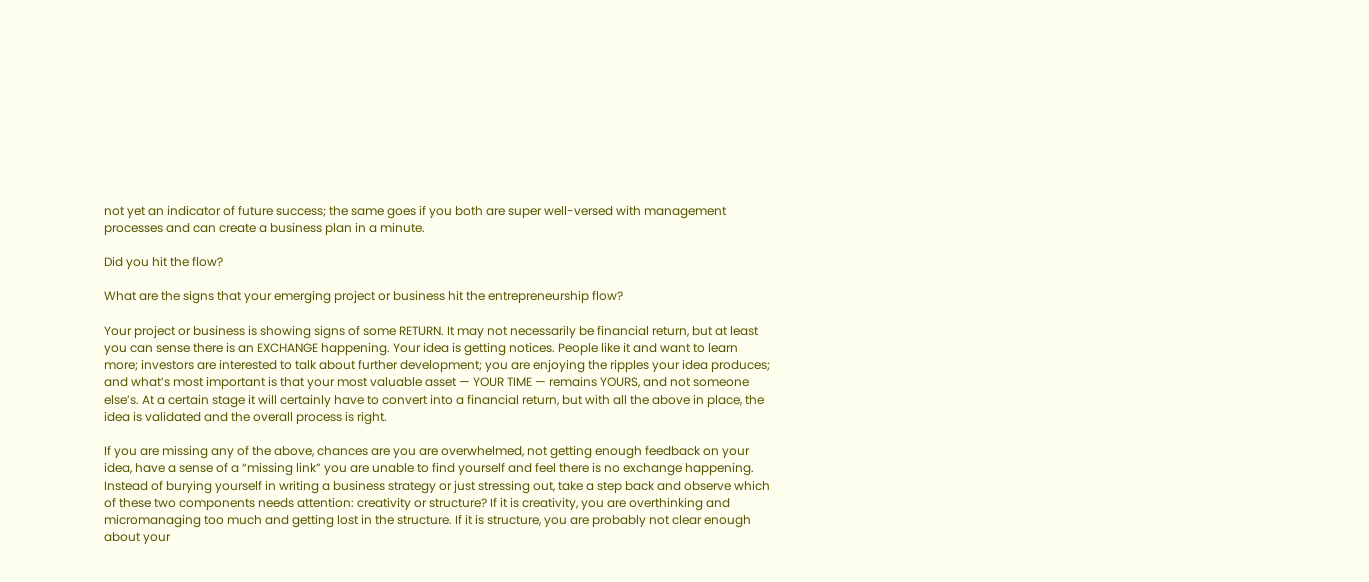not yet an indicator of future success; the same goes if you both are super well-versed with management processes and can create a business plan in a minute.

Did you hit the flow?

What are the signs that your emerging project or business hit the entrepreneurship flow?

Your project or business is showing signs of some RETURN. It may not necessarily be financial return, but at least you can sense there is an EXCHANGE happening. Your idea is getting notices. People like it and want to learn more; investors are interested to talk about further development; you are enjoying the ripples your idea produces; and what’s most important is that your most valuable asset — YOUR TIME — remains YOURS, and not someone else’s. At a certain stage it will certainly have to convert into a financial return, but with all the above in place, the idea is validated and the overall process is right.

If you are missing any of the above, chances are you are overwhelmed, not getting enough feedback on your idea, have a sense of a “missing link” you are unable to find yourself and feel there is no exchange happening. Instead of burying yourself in writing a business strategy or just stressing out, take a step back and observe which of these two components needs attention: creativity or structure? If it is creativity, you are overthinking and micromanaging too much and getting lost in the structure. If it is structure, you are probably not clear enough about your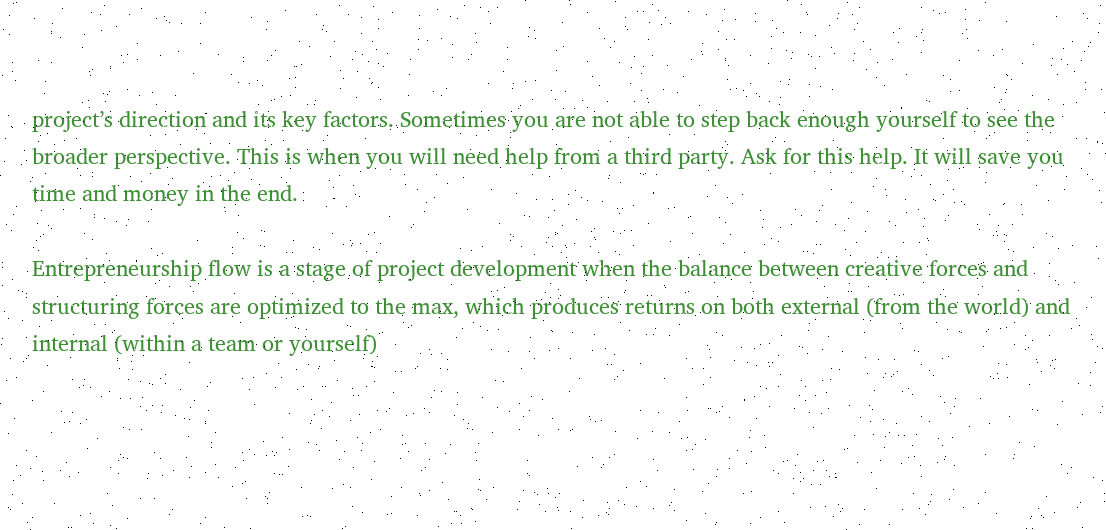project’s direction and its key factors. Sometimes you are not able to step back enough yourself to see the broader perspective. This is when you will need help from a third party. Ask for this help. It will save you time and money in the end.

Entrepreneurship flow is a stage of project development when the balance between creative forces and structuring forces are optimized to the max, which produces returns on both external (from the world) and internal (within a team or yourself)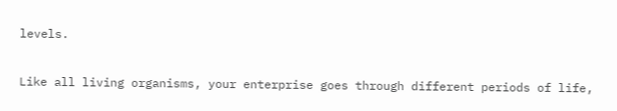levels.

Like all living organisms, your enterprise goes through different periods of life,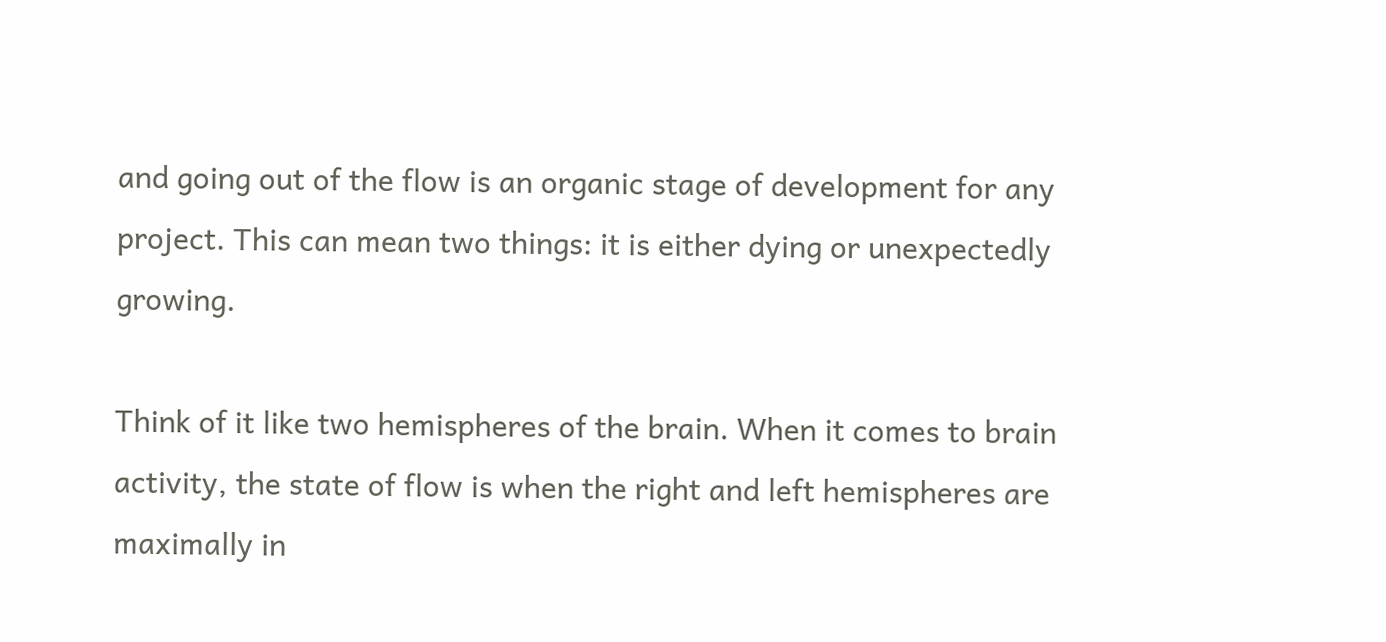and going out of the flow is an organic stage of development for any project. This can mean two things: it is either dying or unexpectedly growing.

Think of it like two hemispheres of the brain. When it comes to brain activity, the state of flow is when the right and left hemispheres are maximally in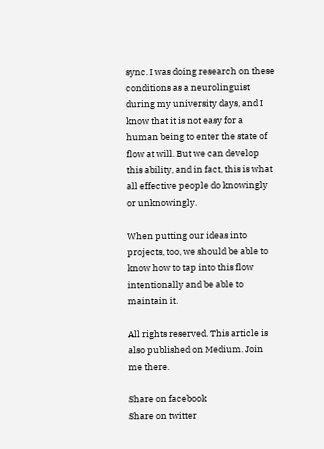sync. I was doing research on these conditions as a neurolinguist during my university days, and I know that it is not easy for a human being to enter the state of flow at will. But we can develop this ability, and in fact, this is what all effective people do knowingly or unknowingly.

When putting our ideas into projects, too, we should be able to know how to tap into this flow intentionally and be able to maintain it.

All rights reserved. This article is also published on Medium. Join me there.

Share on facebook
Share on twitter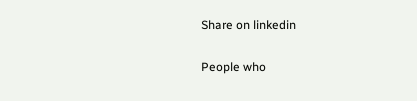Share on linkedin

People who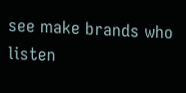see make brands who listen